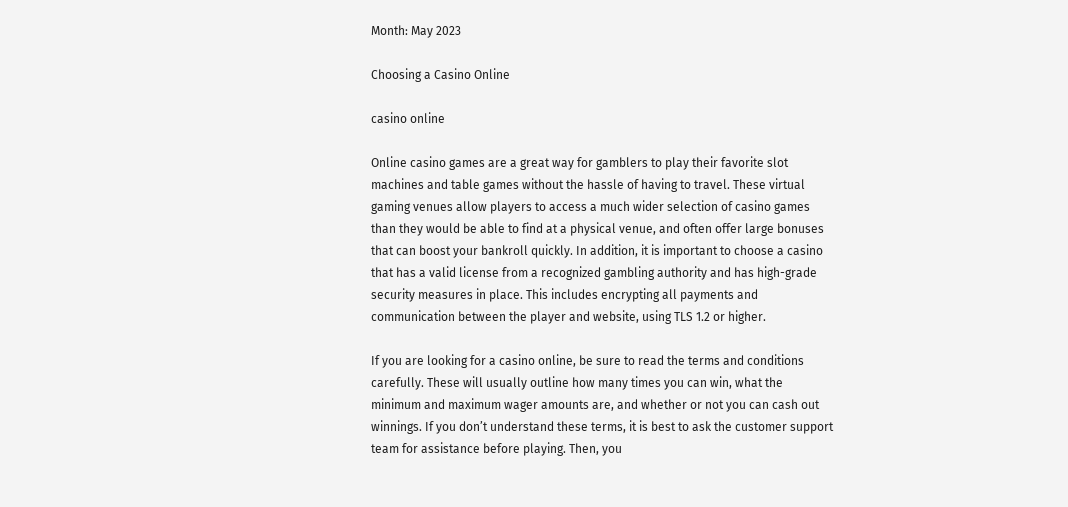Month: May 2023

Choosing a Casino Online

casino online

Online casino games are a great way for gamblers to play their favorite slot machines and table games without the hassle of having to travel. These virtual gaming venues allow players to access a much wider selection of casino games than they would be able to find at a physical venue, and often offer large bonuses that can boost your bankroll quickly. In addition, it is important to choose a casino that has a valid license from a recognized gambling authority and has high-grade security measures in place. This includes encrypting all payments and communication between the player and website, using TLS 1.2 or higher.

If you are looking for a casino online, be sure to read the terms and conditions carefully. These will usually outline how many times you can win, what the minimum and maximum wager amounts are, and whether or not you can cash out winnings. If you don’t understand these terms, it is best to ask the customer support team for assistance before playing. Then, you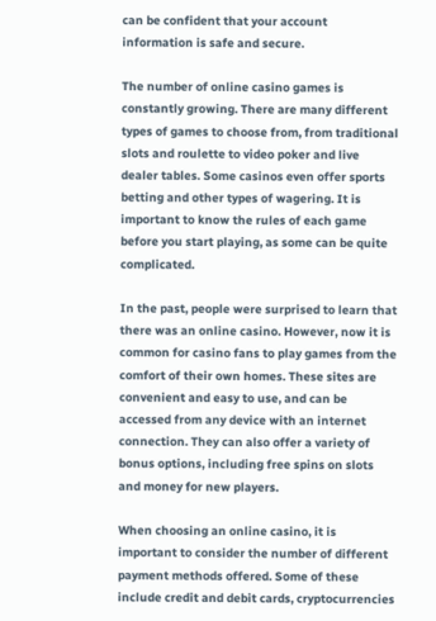can be confident that your account information is safe and secure.

The number of online casino games is constantly growing. There are many different types of games to choose from, from traditional slots and roulette to video poker and live dealer tables. Some casinos even offer sports betting and other types of wagering. It is important to know the rules of each game before you start playing, as some can be quite complicated.

In the past, people were surprised to learn that there was an online casino. However, now it is common for casino fans to play games from the comfort of their own homes. These sites are convenient and easy to use, and can be accessed from any device with an internet connection. They can also offer a variety of bonus options, including free spins on slots and money for new players.

When choosing an online casino, it is important to consider the number of different payment methods offered. Some of these include credit and debit cards, cryptocurrencies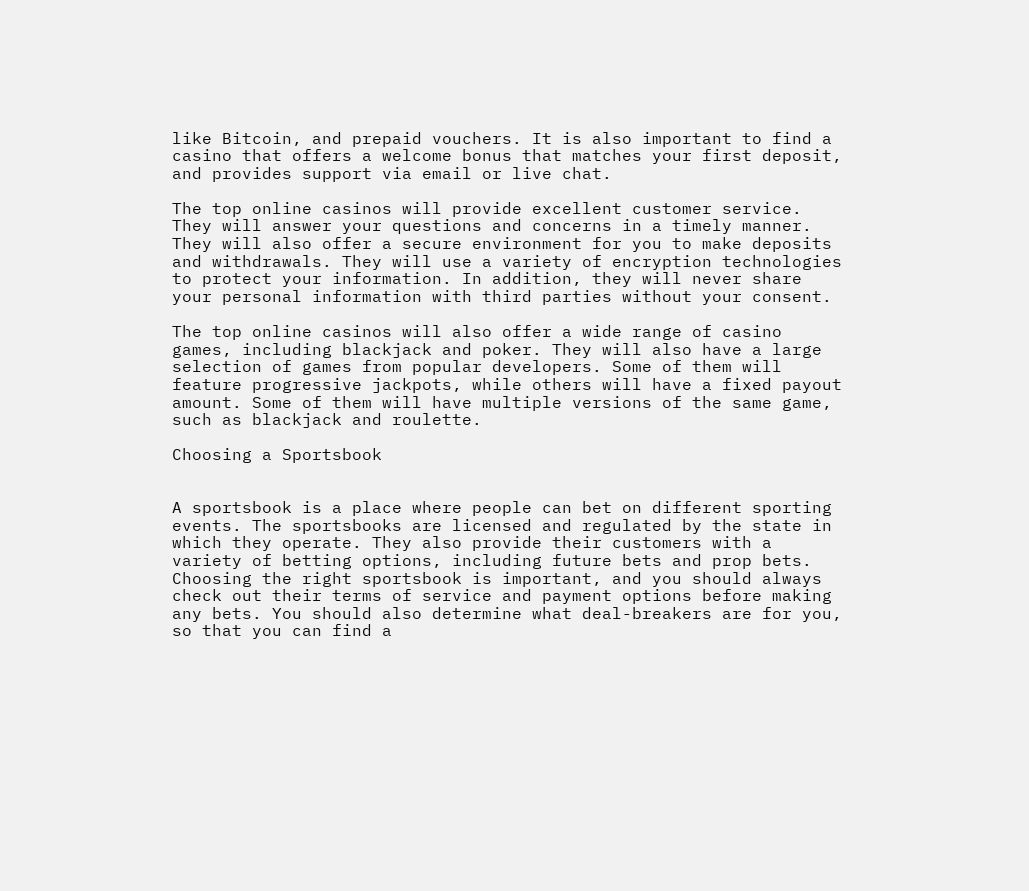like Bitcoin, and prepaid vouchers. It is also important to find a casino that offers a welcome bonus that matches your first deposit, and provides support via email or live chat.

The top online casinos will provide excellent customer service. They will answer your questions and concerns in a timely manner. They will also offer a secure environment for you to make deposits and withdrawals. They will use a variety of encryption technologies to protect your information. In addition, they will never share your personal information with third parties without your consent.

The top online casinos will also offer a wide range of casino games, including blackjack and poker. They will also have a large selection of games from popular developers. Some of them will feature progressive jackpots, while others will have a fixed payout amount. Some of them will have multiple versions of the same game, such as blackjack and roulette.

Choosing a Sportsbook


A sportsbook is a place where people can bet on different sporting events. The sportsbooks are licensed and regulated by the state in which they operate. They also provide their customers with a variety of betting options, including future bets and prop bets. Choosing the right sportsbook is important, and you should always check out their terms of service and payment options before making any bets. You should also determine what deal-breakers are for you, so that you can find a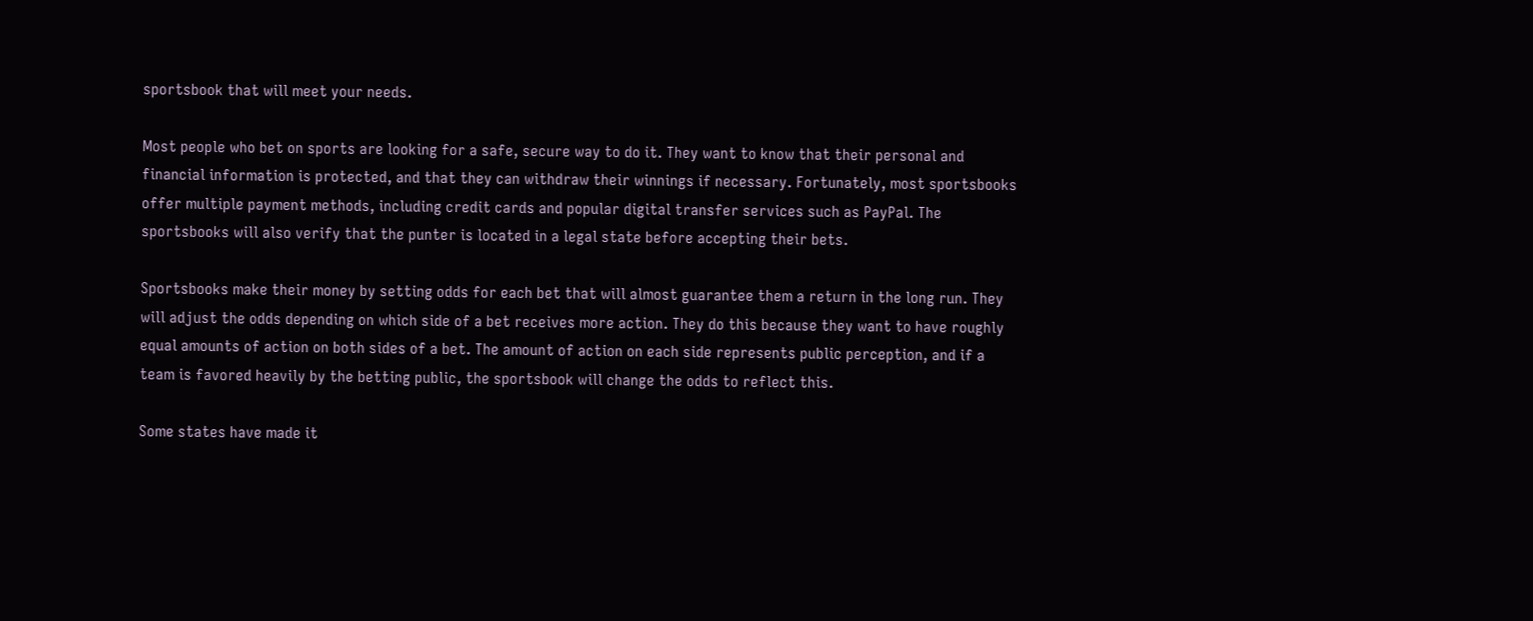sportsbook that will meet your needs.

Most people who bet on sports are looking for a safe, secure way to do it. They want to know that their personal and financial information is protected, and that they can withdraw their winnings if necessary. Fortunately, most sportsbooks offer multiple payment methods, including credit cards and popular digital transfer services such as PayPal. The sportsbooks will also verify that the punter is located in a legal state before accepting their bets.

Sportsbooks make their money by setting odds for each bet that will almost guarantee them a return in the long run. They will adjust the odds depending on which side of a bet receives more action. They do this because they want to have roughly equal amounts of action on both sides of a bet. The amount of action on each side represents public perception, and if a team is favored heavily by the betting public, the sportsbook will change the odds to reflect this.

Some states have made it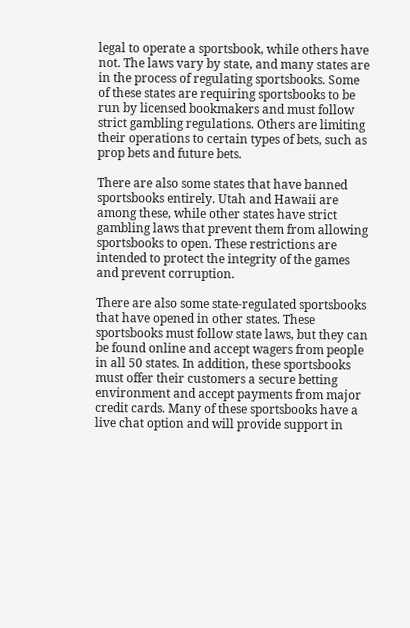legal to operate a sportsbook, while others have not. The laws vary by state, and many states are in the process of regulating sportsbooks. Some of these states are requiring sportsbooks to be run by licensed bookmakers and must follow strict gambling regulations. Others are limiting their operations to certain types of bets, such as prop bets and future bets.

There are also some states that have banned sportsbooks entirely. Utah and Hawaii are among these, while other states have strict gambling laws that prevent them from allowing sportsbooks to open. These restrictions are intended to protect the integrity of the games and prevent corruption.

There are also some state-regulated sportsbooks that have opened in other states. These sportsbooks must follow state laws, but they can be found online and accept wagers from people in all 50 states. In addition, these sportsbooks must offer their customers a secure betting environment and accept payments from major credit cards. Many of these sportsbooks have a live chat option and will provide support in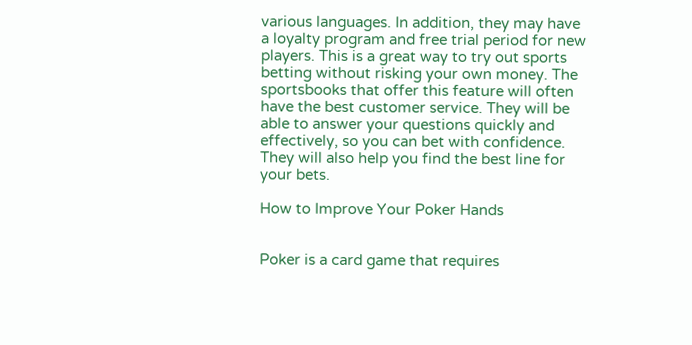various languages. In addition, they may have a loyalty program and free trial period for new players. This is a great way to try out sports betting without risking your own money. The sportsbooks that offer this feature will often have the best customer service. They will be able to answer your questions quickly and effectively, so you can bet with confidence. They will also help you find the best line for your bets.

How to Improve Your Poker Hands


Poker is a card game that requires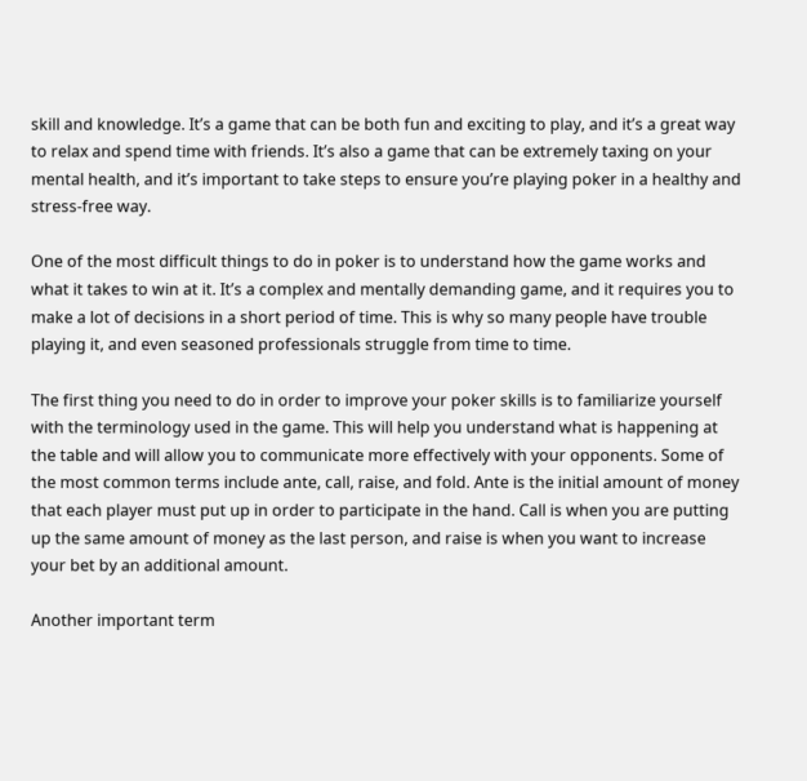skill and knowledge. It’s a game that can be both fun and exciting to play, and it’s a great way to relax and spend time with friends. It’s also a game that can be extremely taxing on your mental health, and it’s important to take steps to ensure you’re playing poker in a healthy and stress-free way.

One of the most difficult things to do in poker is to understand how the game works and what it takes to win at it. It’s a complex and mentally demanding game, and it requires you to make a lot of decisions in a short period of time. This is why so many people have trouble playing it, and even seasoned professionals struggle from time to time.

The first thing you need to do in order to improve your poker skills is to familiarize yourself with the terminology used in the game. This will help you understand what is happening at the table and will allow you to communicate more effectively with your opponents. Some of the most common terms include ante, call, raise, and fold. Ante is the initial amount of money that each player must put up in order to participate in the hand. Call is when you are putting up the same amount of money as the last person, and raise is when you want to increase your bet by an additional amount.

Another important term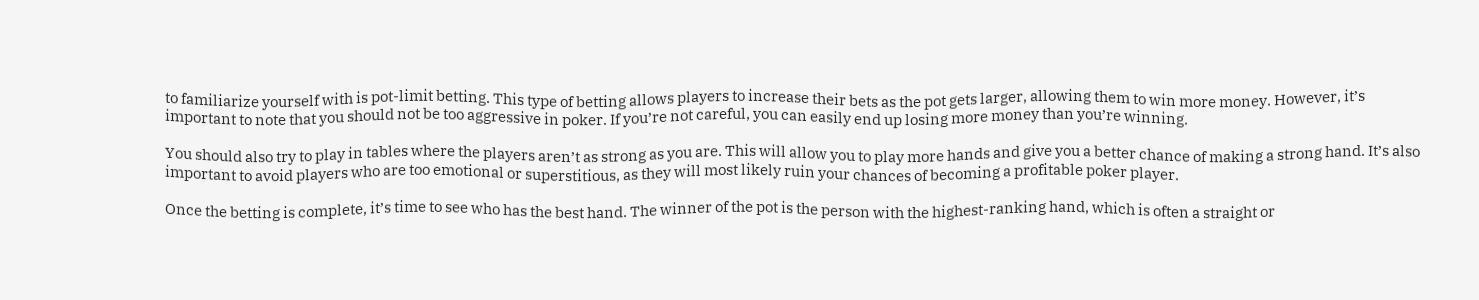to familiarize yourself with is pot-limit betting. This type of betting allows players to increase their bets as the pot gets larger, allowing them to win more money. However, it’s important to note that you should not be too aggressive in poker. If you’re not careful, you can easily end up losing more money than you’re winning.

You should also try to play in tables where the players aren’t as strong as you are. This will allow you to play more hands and give you a better chance of making a strong hand. It’s also important to avoid players who are too emotional or superstitious, as they will most likely ruin your chances of becoming a profitable poker player.

Once the betting is complete, it’s time to see who has the best hand. The winner of the pot is the person with the highest-ranking hand, which is often a straight or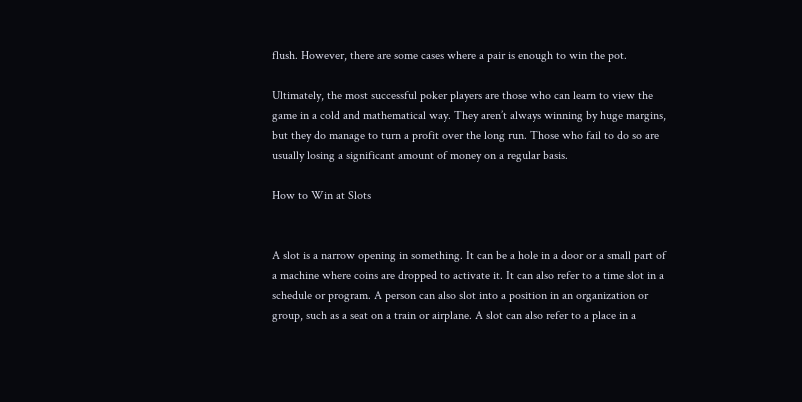flush. However, there are some cases where a pair is enough to win the pot.

Ultimately, the most successful poker players are those who can learn to view the game in a cold and mathematical way. They aren’t always winning by huge margins, but they do manage to turn a profit over the long run. Those who fail to do so are usually losing a significant amount of money on a regular basis.

How to Win at Slots


A slot is a narrow opening in something. It can be a hole in a door or a small part of a machine where coins are dropped to activate it. It can also refer to a time slot in a schedule or program. A person can also slot into a position in an organization or group, such as a seat on a train or airplane. A slot can also refer to a place in a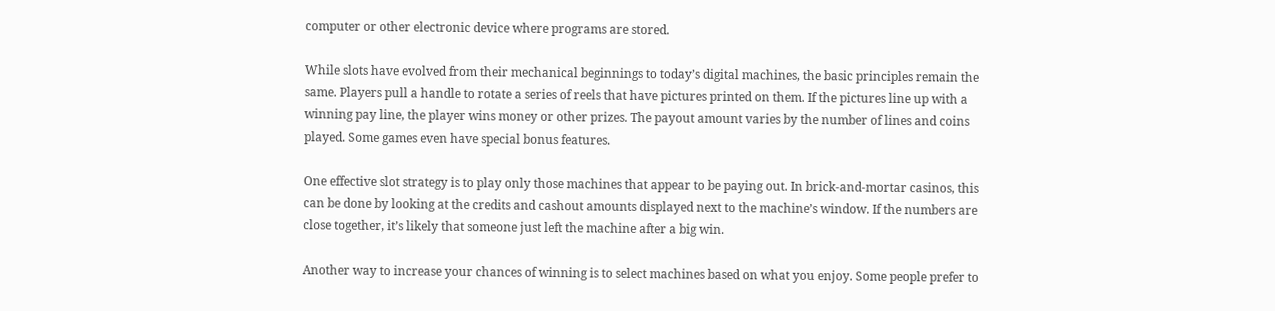computer or other electronic device where programs are stored.

While slots have evolved from their mechanical beginnings to today’s digital machines, the basic principles remain the same. Players pull a handle to rotate a series of reels that have pictures printed on them. If the pictures line up with a winning pay line, the player wins money or other prizes. The payout amount varies by the number of lines and coins played. Some games even have special bonus features.

One effective slot strategy is to play only those machines that appear to be paying out. In brick-and-mortar casinos, this can be done by looking at the credits and cashout amounts displayed next to the machine’s window. If the numbers are close together, it’s likely that someone just left the machine after a big win.

Another way to increase your chances of winning is to select machines based on what you enjoy. Some people prefer to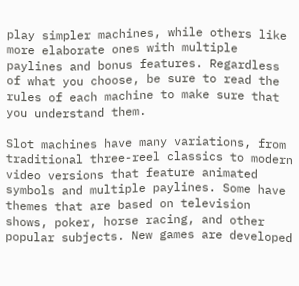play simpler machines, while others like more elaborate ones with multiple paylines and bonus features. Regardless of what you choose, be sure to read the rules of each machine to make sure that you understand them.

Slot machines have many variations, from traditional three-reel classics to modern video versions that feature animated symbols and multiple paylines. Some have themes that are based on television shows, poker, horse racing, and other popular subjects. New games are developed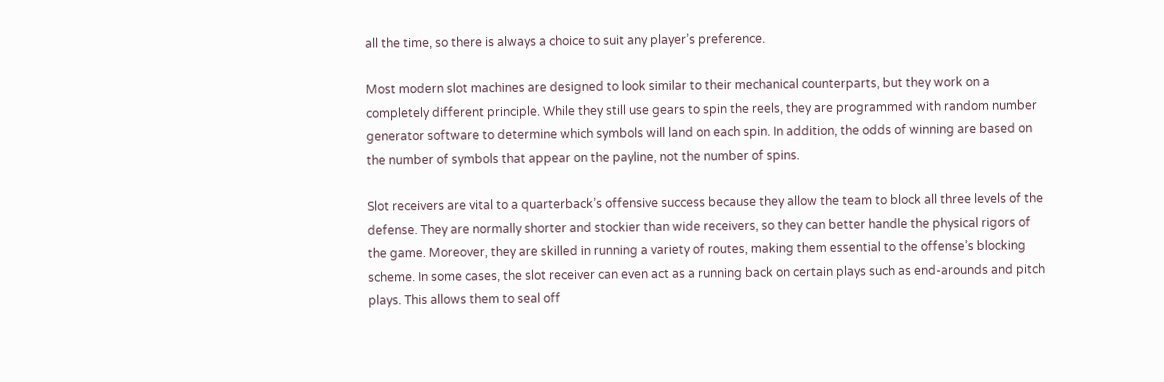all the time, so there is always a choice to suit any player’s preference.

Most modern slot machines are designed to look similar to their mechanical counterparts, but they work on a completely different principle. While they still use gears to spin the reels, they are programmed with random number generator software to determine which symbols will land on each spin. In addition, the odds of winning are based on the number of symbols that appear on the payline, not the number of spins.

Slot receivers are vital to a quarterback’s offensive success because they allow the team to block all three levels of the defense. They are normally shorter and stockier than wide receivers, so they can better handle the physical rigors of the game. Moreover, they are skilled in running a variety of routes, making them essential to the offense’s blocking scheme. In some cases, the slot receiver can even act as a running back on certain plays such as end-arounds and pitch plays. This allows them to seal off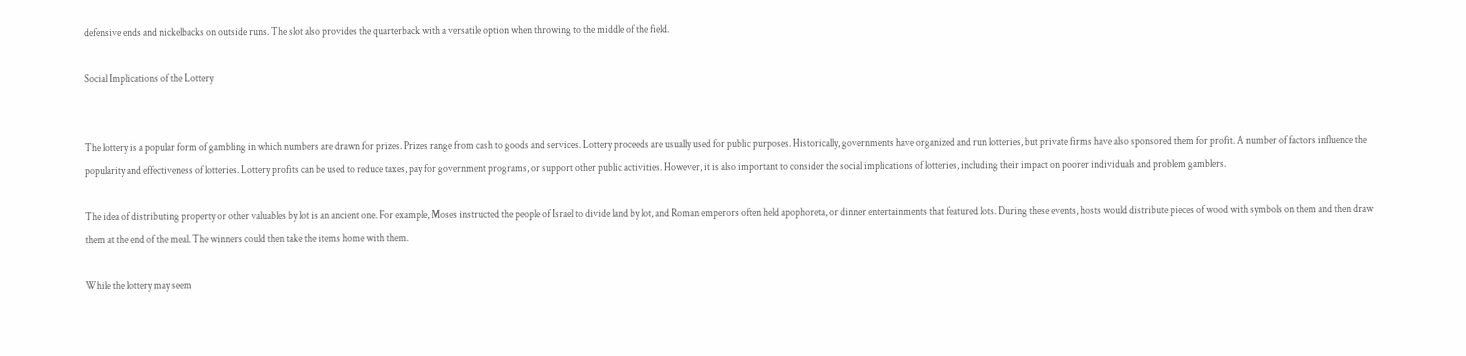defensive ends and nickelbacks on outside runs. The slot also provides the quarterback with a versatile option when throwing to the middle of the field.

Social Implications of the Lottery


The lottery is a popular form of gambling in which numbers are drawn for prizes. Prizes range from cash to goods and services. Lottery proceeds are usually used for public purposes. Historically, governments have organized and run lotteries, but private firms have also sponsored them for profit. A number of factors influence the popularity and effectiveness of lotteries. Lottery profits can be used to reduce taxes, pay for government programs, or support other public activities. However, it is also important to consider the social implications of lotteries, including their impact on poorer individuals and problem gamblers.

The idea of distributing property or other valuables by lot is an ancient one. For example, Moses instructed the people of Israel to divide land by lot, and Roman emperors often held apophoreta, or dinner entertainments that featured lots. During these events, hosts would distribute pieces of wood with symbols on them and then draw them at the end of the meal. The winners could then take the items home with them.

While the lottery may seem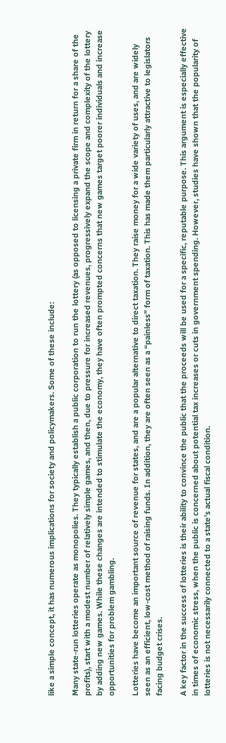like a simple concept, it has numerous implications for society and policymakers. Some of these include:

Many state-run lotteries operate as monopolies. They typically establish a public corporation to run the lottery (as opposed to licensing a private firm in return for a share of the profits), start with a modest number of relatively simple games, and then, due to pressure for increased revenues, progressively expand the scope and complexity of the lottery by adding new games. While these changes are intended to stimulate the economy, they have often prompted concerns that new games target poorer individuals and increase opportunities for problem gambling.

Lotteries have become an important source of revenue for states, and are a popular alternative to direct taxation. They raise money for a wide variety of uses, and are widely seen as an efficient, low-cost method of raising funds. In addition, they are often seen as a “painless” form of taxation. This has made them particularly attractive to legislators facing budget crises.

A key factor in the success of lotteries is their ability to convince the public that the proceeds will be used for a specific, reputable purpose. This argument is especially effective in times of economic stress, when the public is concerned about potential tax increases or cuts in government spending. However, studies have shown that the popularity of lotteries is not necessarily connected to a state’s actual fiscal condition.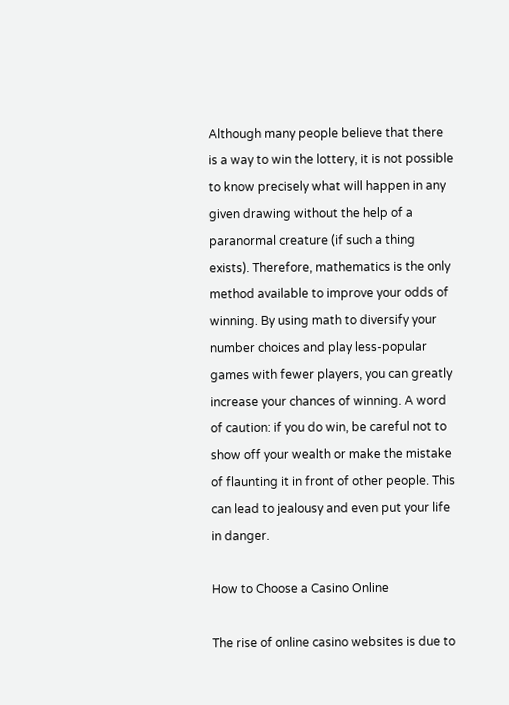Although many people believe that there is a way to win the lottery, it is not possible to know precisely what will happen in any given drawing without the help of a paranormal creature (if such a thing exists). Therefore, mathematics is the only method available to improve your odds of winning. By using math to diversify your number choices and play less-popular games with fewer players, you can greatly increase your chances of winning. A word of caution: if you do win, be careful not to show off your wealth or make the mistake of flaunting it in front of other people. This can lead to jealousy and even put your life in danger.

How to Choose a Casino Online

The rise of online casino websites is due to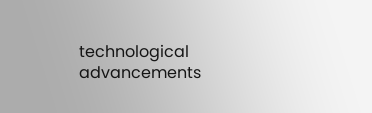technological advancements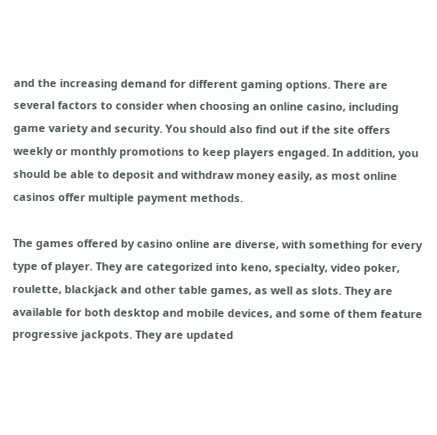and the increasing demand for different gaming options. There are several factors to consider when choosing an online casino, including game variety and security. You should also find out if the site offers weekly or monthly promotions to keep players engaged. In addition, you should be able to deposit and withdraw money easily, as most online casinos offer multiple payment methods.

The games offered by casino online are diverse, with something for every type of player. They are categorized into keno, specialty, video poker, roulette, blackjack and other table games, as well as slots. They are available for both desktop and mobile devices, and some of them feature progressive jackpots. They are updated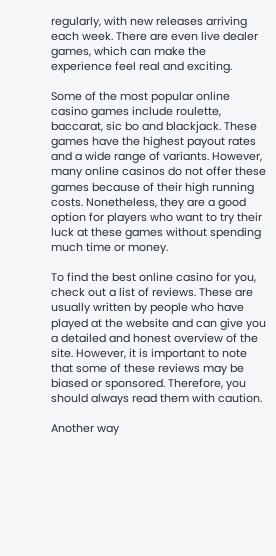regularly, with new releases arriving each week. There are even live dealer games, which can make the experience feel real and exciting.

Some of the most popular online casino games include roulette, baccarat, sic bo and blackjack. These games have the highest payout rates and a wide range of variants. However, many online casinos do not offer these games because of their high running costs. Nonetheless, they are a good option for players who want to try their luck at these games without spending much time or money.

To find the best online casino for you, check out a list of reviews. These are usually written by people who have played at the website and can give you a detailed and honest overview of the site. However, it is important to note that some of these reviews may be biased or sponsored. Therefore, you should always read them with caution.

Another way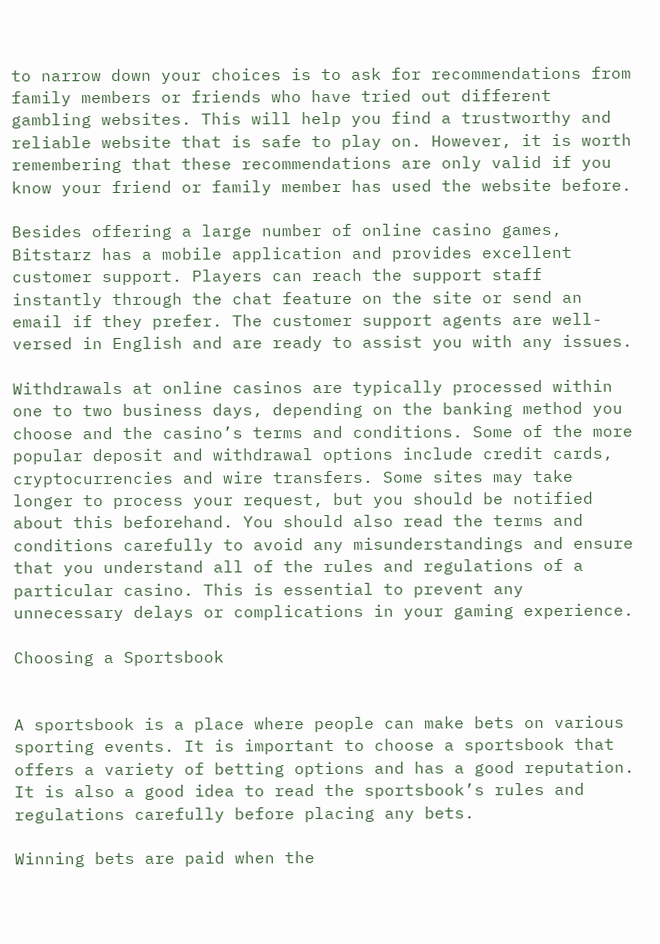to narrow down your choices is to ask for recommendations from family members or friends who have tried out different gambling websites. This will help you find a trustworthy and reliable website that is safe to play on. However, it is worth remembering that these recommendations are only valid if you know your friend or family member has used the website before.

Besides offering a large number of online casino games, Bitstarz has a mobile application and provides excellent customer support. Players can reach the support staff instantly through the chat feature on the site or send an email if they prefer. The customer support agents are well-versed in English and are ready to assist you with any issues.

Withdrawals at online casinos are typically processed within one to two business days, depending on the banking method you choose and the casino’s terms and conditions. Some of the more popular deposit and withdrawal options include credit cards, cryptocurrencies and wire transfers. Some sites may take longer to process your request, but you should be notified about this beforehand. You should also read the terms and conditions carefully to avoid any misunderstandings and ensure that you understand all of the rules and regulations of a particular casino. This is essential to prevent any unnecessary delays or complications in your gaming experience.

Choosing a Sportsbook


A sportsbook is a place where people can make bets on various sporting events. It is important to choose a sportsbook that offers a variety of betting options and has a good reputation. It is also a good idea to read the sportsbook’s rules and regulations carefully before placing any bets.

Winning bets are paid when the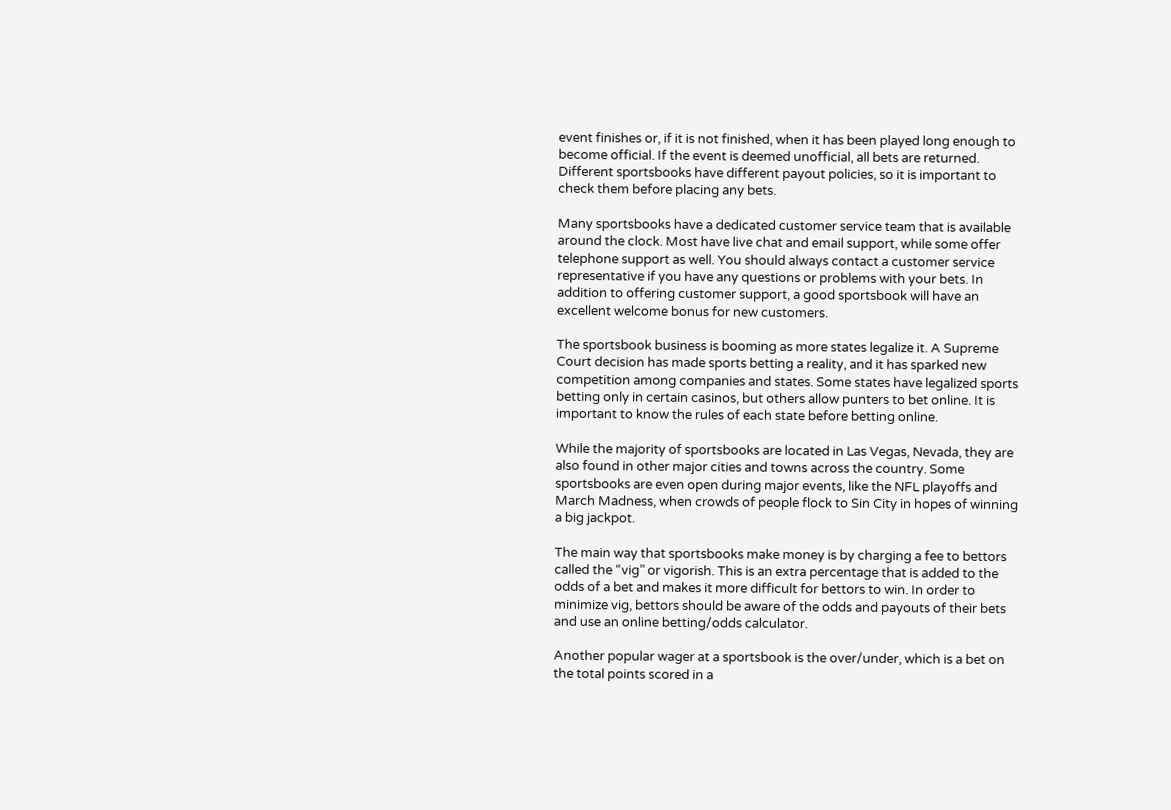event finishes or, if it is not finished, when it has been played long enough to become official. If the event is deemed unofficial, all bets are returned. Different sportsbooks have different payout policies, so it is important to check them before placing any bets.

Many sportsbooks have a dedicated customer service team that is available around the clock. Most have live chat and email support, while some offer telephone support as well. You should always contact a customer service representative if you have any questions or problems with your bets. In addition to offering customer support, a good sportsbook will have an excellent welcome bonus for new customers.

The sportsbook business is booming as more states legalize it. A Supreme Court decision has made sports betting a reality, and it has sparked new competition among companies and states. Some states have legalized sports betting only in certain casinos, but others allow punters to bet online. It is important to know the rules of each state before betting online.

While the majority of sportsbooks are located in Las Vegas, Nevada, they are also found in other major cities and towns across the country. Some sportsbooks are even open during major events, like the NFL playoffs and March Madness, when crowds of people flock to Sin City in hopes of winning a big jackpot.

The main way that sportsbooks make money is by charging a fee to bettors called the “vig” or vigorish. This is an extra percentage that is added to the odds of a bet and makes it more difficult for bettors to win. In order to minimize vig, bettors should be aware of the odds and payouts of their bets and use an online betting/odds calculator.

Another popular wager at a sportsbook is the over/under, which is a bet on the total points scored in a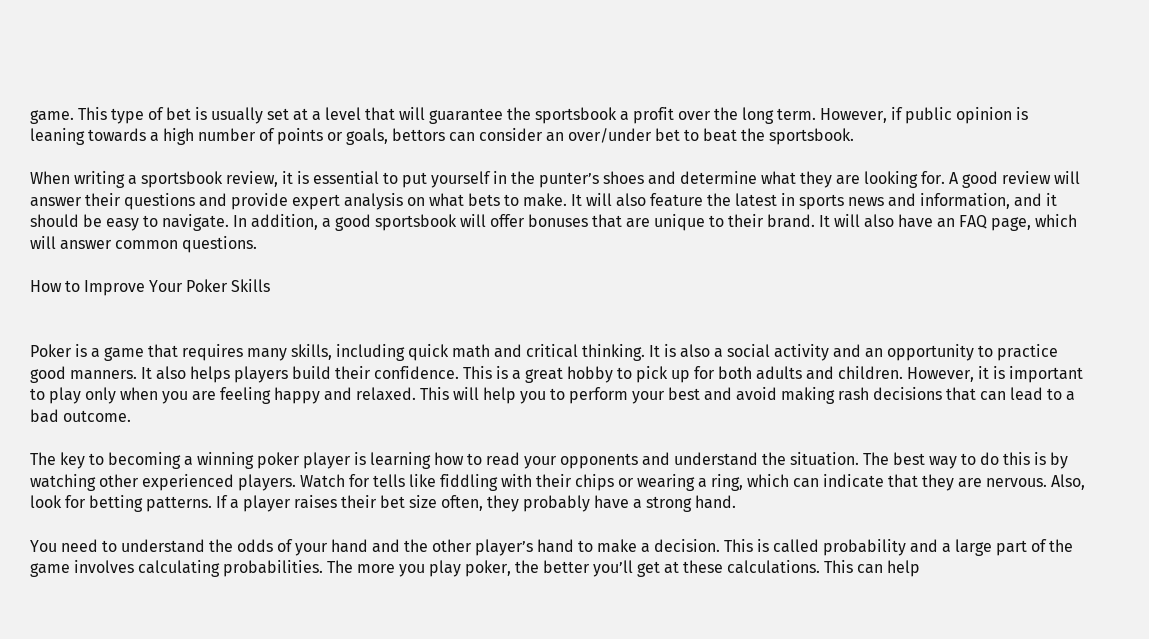game. This type of bet is usually set at a level that will guarantee the sportsbook a profit over the long term. However, if public opinion is leaning towards a high number of points or goals, bettors can consider an over/under bet to beat the sportsbook.

When writing a sportsbook review, it is essential to put yourself in the punter’s shoes and determine what they are looking for. A good review will answer their questions and provide expert analysis on what bets to make. It will also feature the latest in sports news and information, and it should be easy to navigate. In addition, a good sportsbook will offer bonuses that are unique to their brand. It will also have an FAQ page, which will answer common questions.

How to Improve Your Poker Skills


Poker is a game that requires many skills, including quick math and critical thinking. It is also a social activity and an opportunity to practice good manners. It also helps players build their confidence. This is a great hobby to pick up for both adults and children. However, it is important to play only when you are feeling happy and relaxed. This will help you to perform your best and avoid making rash decisions that can lead to a bad outcome.

The key to becoming a winning poker player is learning how to read your opponents and understand the situation. The best way to do this is by watching other experienced players. Watch for tells like fiddling with their chips or wearing a ring, which can indicate that they are nervous. Also, look for betting patterns. If a player raises their bet size often, they probably have a strong hand.

You need to understand the odds of your hand and the other player’s hand to make a decision. This is called probability and a large part of the game involves calculating probabilities. The more you play poker, the better you’ll get at these calculations. This can help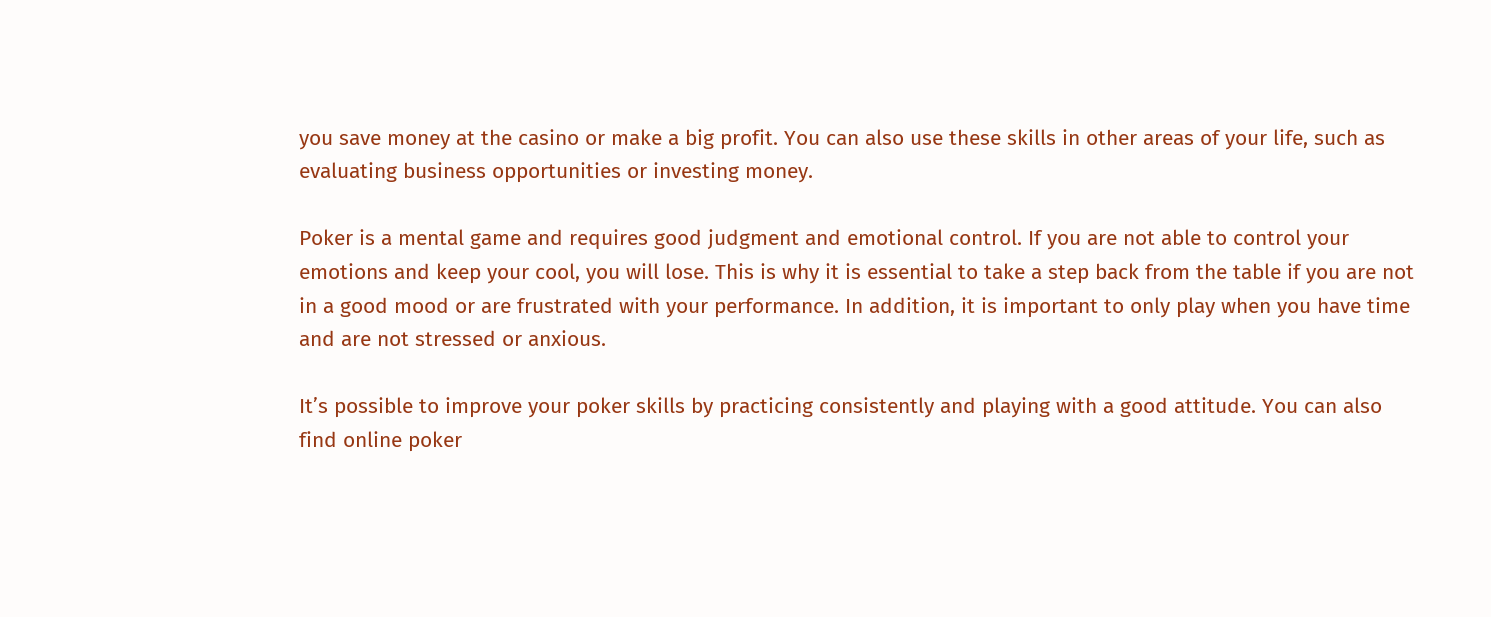you save money at the casino or make a big profit. You can also use these skills in other areas of your life, such as evaluating business opportunities or investing money.

Poker is a mental game and requires good judgment and emotional control. If you are not able to control your emotions and keep your cool, you will lose. This is why it is essential to take a step back from the table if you are not in a good mood or are frustrated with your performance. In addition, it is important to only play when you have time and are not stressed or anxious.

It’s possible to improve your poker skills by practicing consistently and playing with a good attitude. You can also find online poker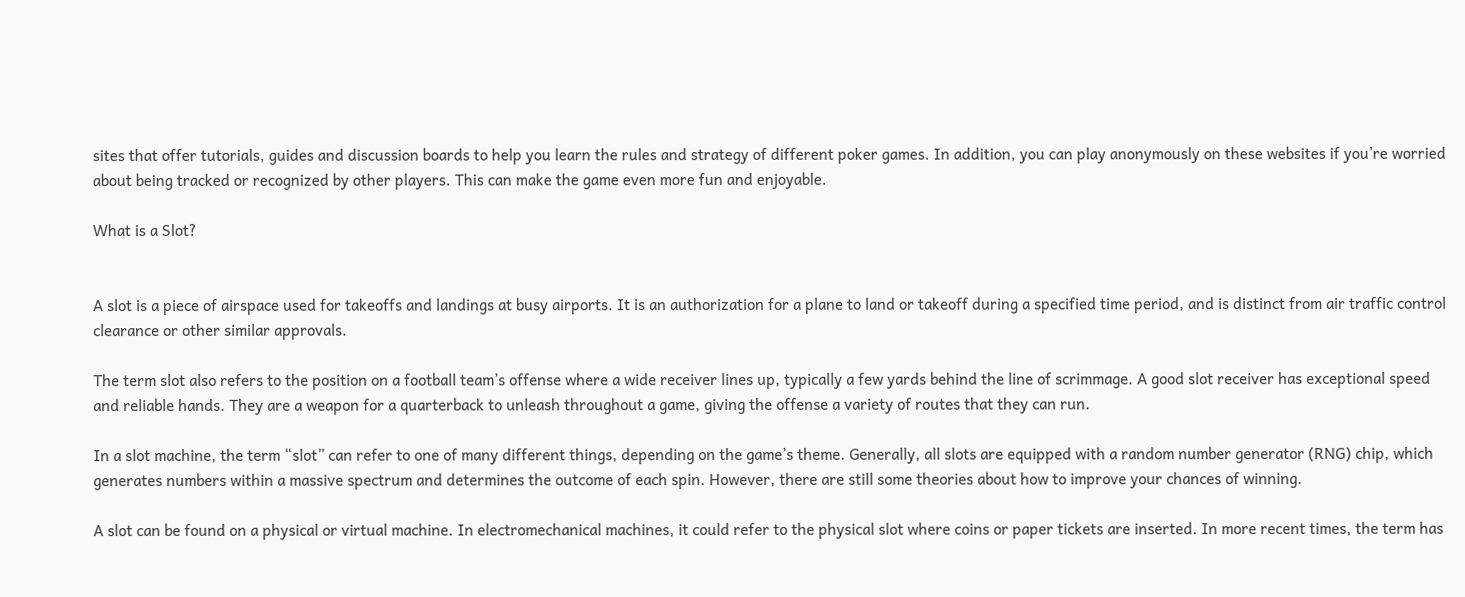sites that offer tutorials, guides and discussion boards to help you learn the rules and strategy of different poker games. In addition, you can play anonymously on these websites if you’re worried about being tracked or recognized by other players. This can make the game even more fun and enjoyable.

What is a Slot?


A slot is a piece of airspace used for takeoffs and landings at busy airports. It is an authorization for a plane to land or takeoff during a specified time period, and is distinct from air traffic control clearance or other similar approvals.

The term slot also refers to the position on a football team’s offense where a wide receiver lines up, typically a few yards behind the line of scrimmage. A good slot receiver has exceptional speed and reliable hands. They are a weapon for a quarterback to unleash throughout a game, giving the offense a variety of routes that they can run.

In a slot machine, the term “slot” can refer to one of many different things, depending on the game’s theme. Generally, all slots are equipped with a random number generator (RNG) chip, which generates numbers within a massive spectrum and determines the outcome of each spin. However, there are still some theories about how to improve your chances of winning.

A slot can be found on a physical or virtual machine. In electromechanical machines, it could refer to the physical slot where coins or paper tickets are inserted. In more recent times, the term has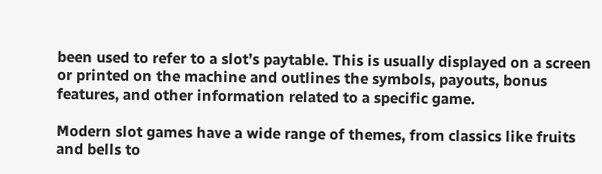been used to refer to a slot’s paytable. This is usually displayed on a screen or printed on the machine and outlines the symbols, payouts, bonus features, and other information related to a specific game.

Modern slot games have a wide range of themes, from classics like fruits and bells to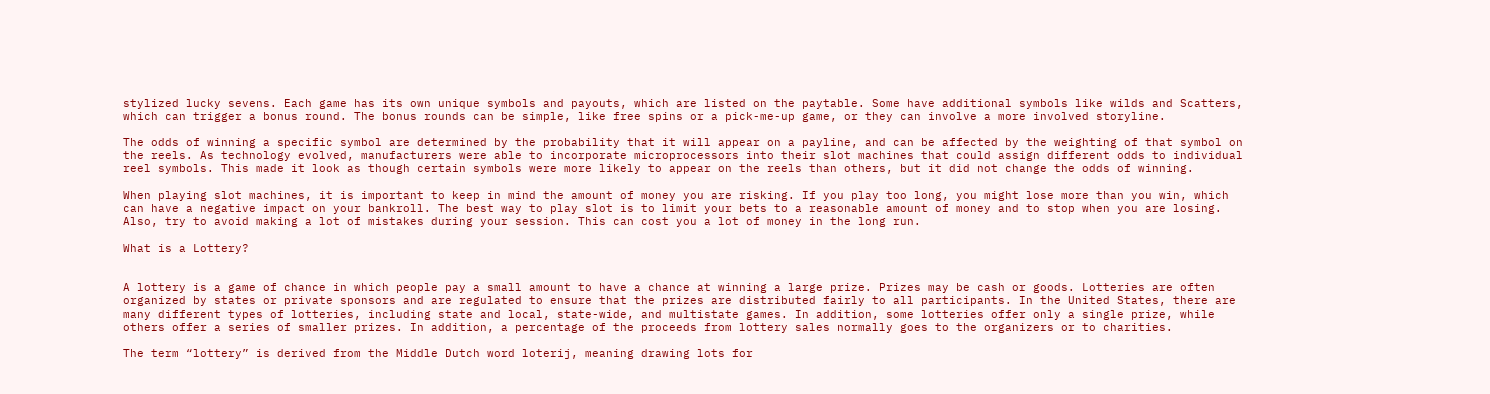stylized lucky sevens. Each game has its own unique symbols and payouts, which are listed on the paytable. Some have additional symbols like wilds and Scatters, which can trigger a bonus round. The bonus rounds can be simple, like free spins or a pick-me-up game, or they can involve a more involved storyline.

The odds of winning a specific symbol are determined by the probability that it will appear on a payline, and can be affected by the weighting of that symbol on the reels. As technology evolved, manufacturers were able to incorporate microprocessors into their slot machines that could assign different odds to individual reel symbols. This made it look as though certain symbols were more likely to appear on the reels than others, but it did not change the odds of winning.

When playing slot machines, it is important to keep in mind the amount of money you are risking. If you play too long, you might lose more than you win, which can have a negative impact on your bankroll. The best way to play slot is to limit your bets to a reasonable amount of money and to stop when you are losing. Also, try to avoid making a lot of mistakes during your session. This can cost you a lot of money in the long run.

What is a Lottery?


A lottery is a game of chance in which people pay a small amount to have a chance at winning a large prize. Prizes may be cash or goods. Lotteries are often organized by states or private sponsors and are regulated to ensure that the prizes are distributed fairly to all participants. In the United States, there are many different types of lotteries, including state and local, state-wide, and multistate games. In addition, some lotteries offer only a single prize, while others offer a series of smaller prizes. In addition, a percentage of the proceeds from lottery sales normally goes to the organizers or to charities.

The term “lottery” is derived from the Middle Dutch word loterij, meaning drawing lots for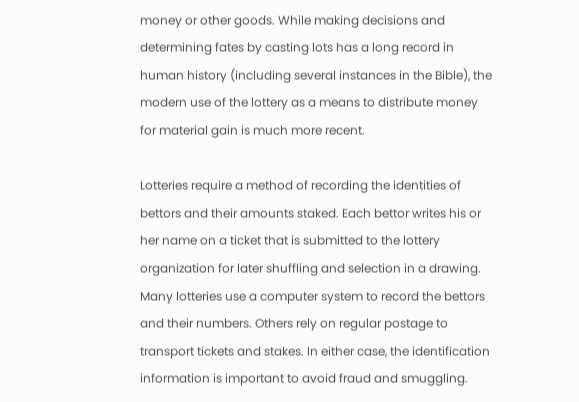money or other goods. While making decisions and determining fates by casting lots has a long record in human history (including several instances in the Bible), the modern use of the lottery as a means to distribute money for material gain is much more recent.

Lotteries require a method of recording the identities of bettors and their amounts staked. Each bettor writes his or her name on a ticket that is submitted to the lottery organization for later shuffling and selection in a drawing. Many lotteries use a computer system to record the bettors and their numbers. Others rely on regular postage to transport tickets and stakes. In either case, the identification information is important to avoid fraud and smuggling.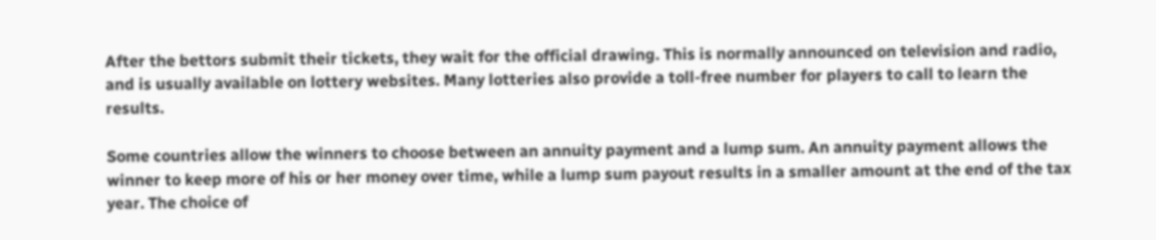After the bettors submit their tickets, they wait for the official drawing. This is normally announced on television and radio, and is usually available on lottery websites. Many lotteries also provide a toll-free number for players to call to learn the results.

Some countries allow the winners to choose between an annuity payment and a lump sum. An annuity payment allows the winner to keep more of his or her money over time, while a lump sum payout results in a smaller amount at the end of the tax year. The choice of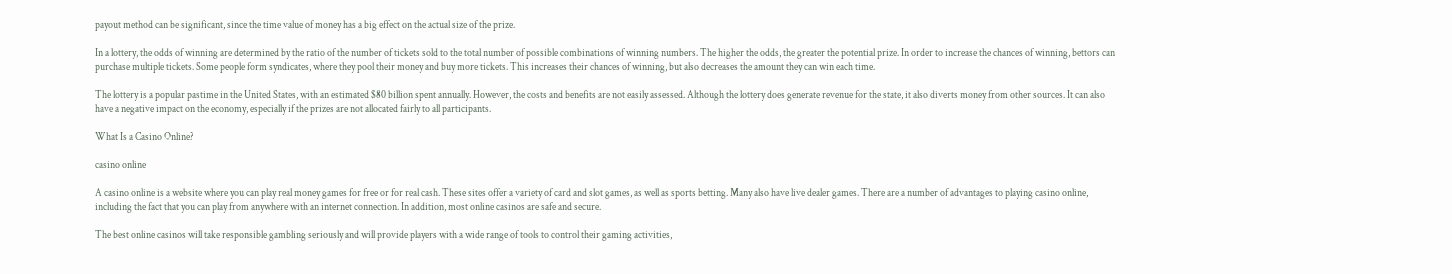payout method can be significant, since the time value of money has a big effect on the actual size of the prize.

In a lottery, the odds of winning are determined by the ratio of the number of tickets sold to the total number of possible combinations of winning numbers. The higher the odds, the greater the potential prize. In order to increase the chances of winning, bettors can purchase multiple tickets. Some people form syndicates, where they pool their money and buy more tickets. This increases their chances of winning, but also decreases the amount they can win each time.

The lottery is a popular pastime in the United States, with an estimated $80 billion spent annually. However, the costs and benefits are not easily assessed. Although the lottery does generate revenue for the state, it also diverts money from other sources. It can also have a negative impact on the economy, especially if the prizes are not allocated fairly to all participants.

What Is a Casino Online?

casino online

A casino online is a website where you can play real money games for free or for real cash. These sites offer a variety of card and slot games, as well as sports betting. Many also have live dealer games. There are a number of advantages to playing casino online, including the fact that you can play from anywhere with an internet connection. In addition, most online casinos are safe and secure.

The best online casinos will take responsible gambling seriously and will provide players with a wide range of tools to control their gaming activities,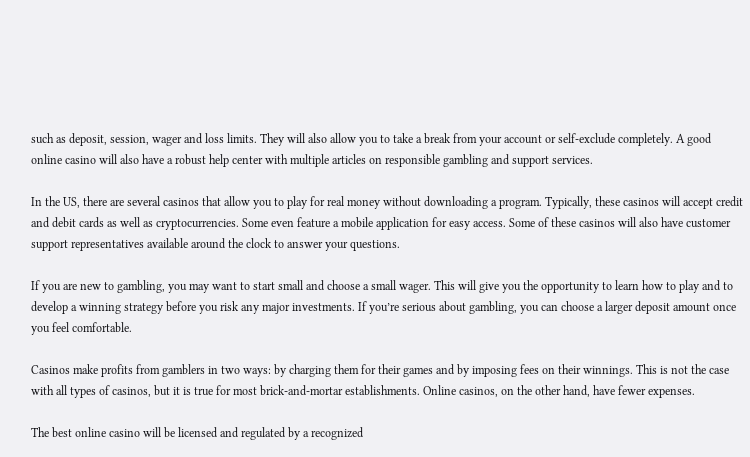such as deposit, session, wager and loss limits. They will also allow you to take a break from your account or self-exclude completely. A good online casino will also have a robust help center with multiple articles on responsible gambling and support services.

In the US, there are several casinos that allow you to play for real money without downloading a program. Typically, these casinos will accept credit and debit cards as well as cryptocurrencies. Some even feature a mobile application for easy access. Some of these casinos will also have customer support representatives available around the clock to answer your questions.

If you are new to gambling, you may want to start small and choose a small wager. This will give you the opportunity to learn how to play and to develop a winning strategy before you risk any major investments. If you’re serious about gambling, you can choose a larger deposit amount once you feel comfortable.

Casinos make profits from gamblers in two ways: by charging them for their games and by imposing fees on their winnings. This is not the case with all types of casinos, but it is true for most brick-and-mortar establishments. Online casinos, on the other hand, have fewer expenses.

The best online casino will be licensed and regulated by a recognized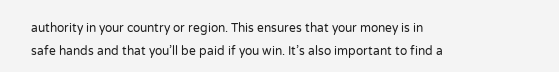authority in your country or region. This ensures that your money is in safe hands and that you’ll be paid if you win. It’s also important to find a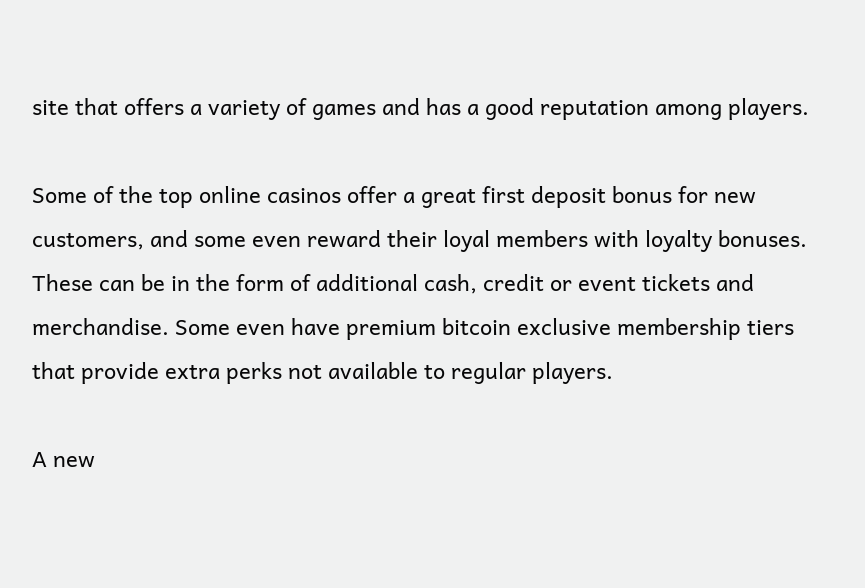site that offers a variety of games and has a good reputation among players.

Some of the top online casinos offer a great first deposit bonus for new customers, and some even reward their loyal members with loyalty bonuses. These can be in the form of additional cash, credit or event tickets and merchandise. Some even have premium bitcoin exclusive membership tiers that provide extra perks not available to regular players.

A new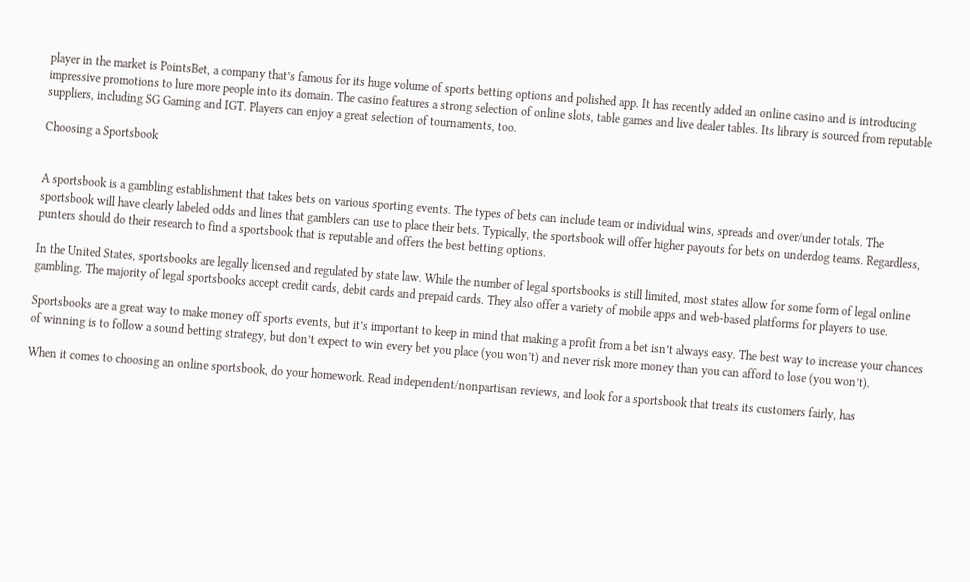player in the market is PointsBet, a company that’s famous for its huge volume of sports betting options and polished app. It has recently added an online casino and is introducing impressive promotions to lure more people into its domain. The casino features a strong selection of online slots, table games and live dealer tables. Its library is sourced from reputable suppliers, including SG Gaming and IGT. Players can enjoy a great selection of tournaments, too.

Choosing a Sportsbook


A sportsbook is a gambling establishment that takes bets on various sporting events. The types of bets can include team or individual wins, spreads and over/under totals. The sportsbook will have clearly labeled odds and lines that gamblers can use to place their bets. Typically, the sportsbook will offer higher payouts for bets on underdog teams. Regardless, punters should do their research to find a sportsbook that is reputable and offers the best betting options.

In the United States, sportsbooks are legally licensed and regulated by state law. While the number of legal sportsbooks is still limited, most states allow for some form of legal online gambling. The majority of legal sportsbooks accept credit cards, debit cards and prepaid cards. They also offer a variety of mobile apps and web-based platforms for players to use.

Sportsbooks are a great way to make money off sports events, but it’s important to keep in mind that making a profit from a bet isn’t always easy. The best way to increase your chances of winning is to follow a sound betting strategy, but don’t expect to win every bet you place (you won’t) and never risk more money than you can afford to lose (you won’t).

When it comes to choosing an online sportsbook, do your homework. Read independent/nonpartisan reviews, and look for a sportsbook that treats its customers fairly, has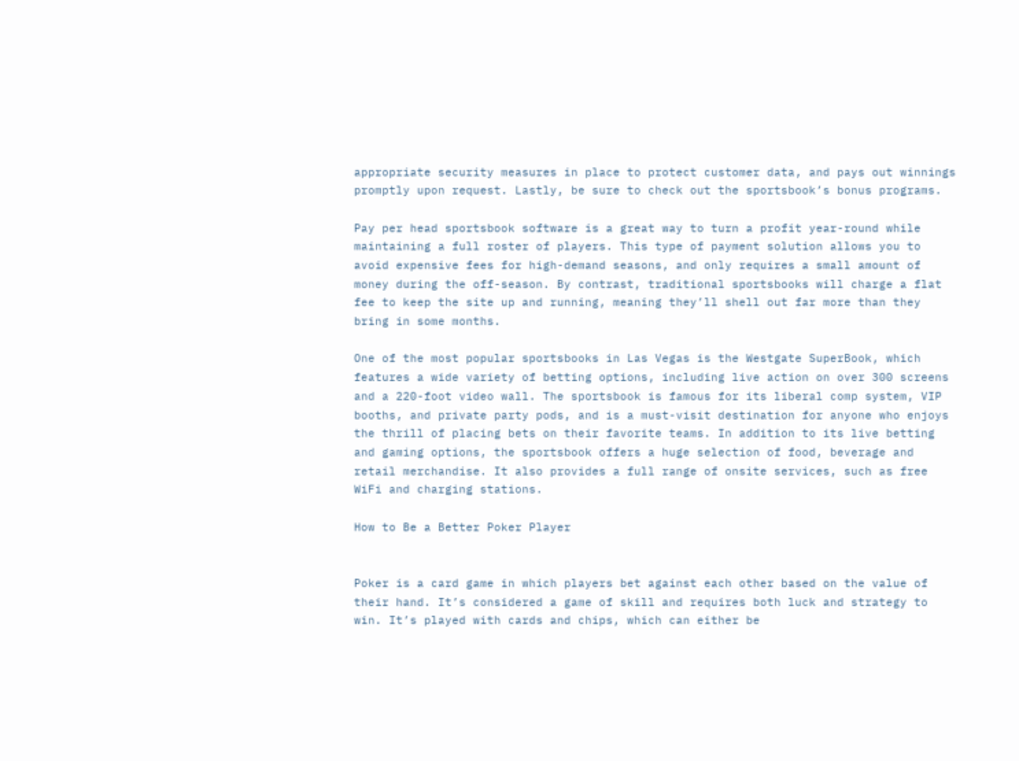appropriate security measures in place to protect customer data, and pays out winnings promptly upon request. Lastly, be sure to check out the sportsbook’s bonus programs.

Pay per head sportsbook software is a great way to turn a profit year-round while maintaining a full roster of players. This type of payment solution allows you to avoid expensive fees for high-demand seasons, and only requires a small amount of money during the off-season. By contrast, traditional sportsbooks will charge a flat fee to keep the site up and running, meaning they’ll shell out far more than they bring in some months.

One of the most popular sportsbooks in Las Vegas is the Westgate SuperBook, which features a wide variety of betting options, including live action on over 300 screens and a 220-foot video wall. The sportsbook is famous for its liberal comp system, VIP booths, and private party pods, and is a must-visit destination for anyone who enjoys the thrill of placing bets on their favorite teams. In addition to its live betting and gaming options, the sportsbook offers a huge selection of food, beverage and retail merchandise. It also provides a full range of onsite services, such as free WiFi and charging stations.

How to Be a Better Poker Player


Poker is a card game in which players bet against each other based on the value of their hand. It’s considered a game of skill and requires both luck and strategy to win. It’s played with cards and chips, which can either be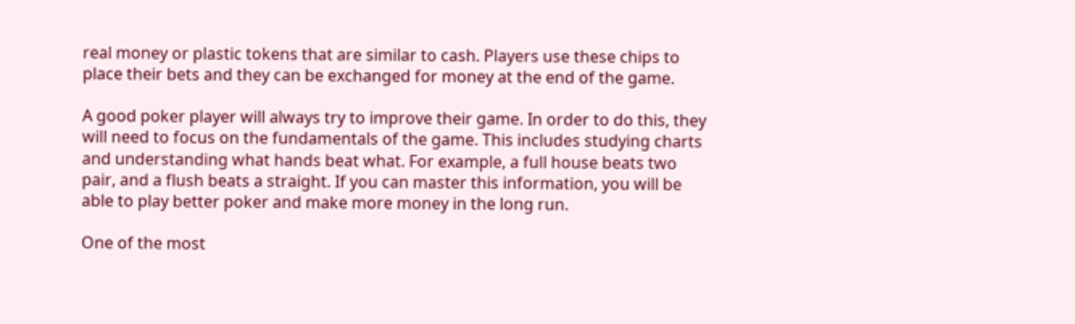real money or plastic tokens that are similar to cash. Players use these chips to place their bets and they can be exchanged for money at the end of the game.

A good poker player will always try to improve their game. In order to do this, they will need to focus on the fundamentals of the game. This includes studying charts and understanding what hands beat what. For example, a full house beats two pair, and a flush beats a straight. If you can master this information, you will be able to play better poker and make more money in the long run.

One of the most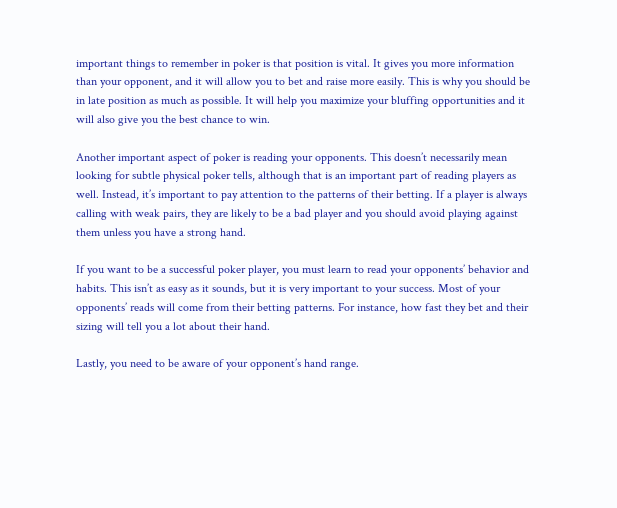important things to remember in poker is that position is vital. It gives you more information than your opponent, and it will allow you to bet and raise more easily. This is why you should be in late position as much as possible. It will help you maximize your bluffing opportunities and it will also give you the best chance to win.

Another important aspect of poker is reading your opponents. This doesn’t necessarily mean looking for subtle physical poker tells, although that is an important part of reading players as well. Instead, it’s important to pay attention to the patterns of their betting. If a player is always calling with weak pairs, they are likely to be a bad player and you should avoid playing against them unless you have a strong hand.

If you want to be a successful poker player, you must learn to read your opponents’ behavior and habits. This isn’t as easy as it sounds, but it is very important to your success. Most of your opponents’ reads will come from their betting patterns. For instance, how fast they bet and their sizing will tell you a lot about their hand.

Lastly, you need to be aware of your opponent’s hand range.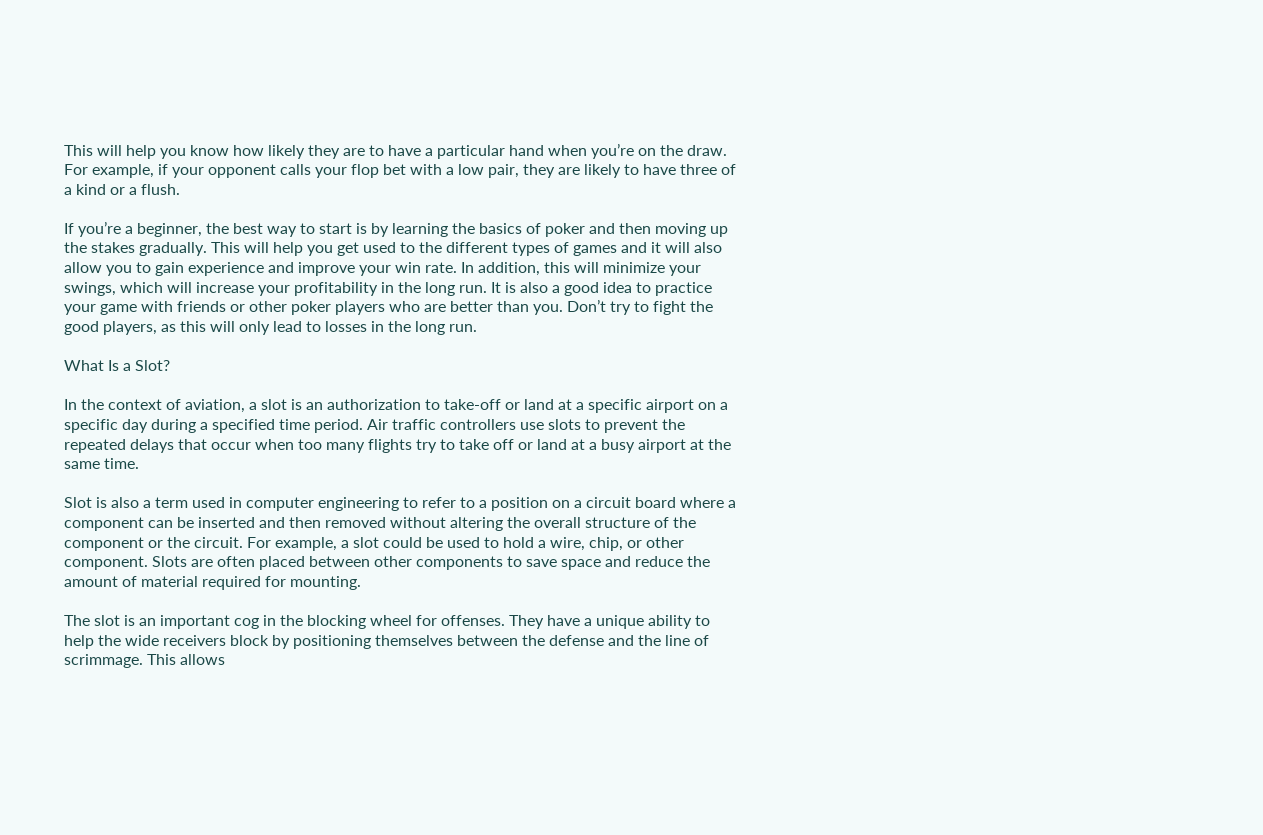This will help you know how likely they are to have a particular hand when you’re on the draw. For example, if your opponent calls your flop bet with a low pair, they are likely to have three of a kind or a flush.

If you’re a beginner, the best way to start is by learning the basics of poker and then moving up the stakes gradually. This will help you get used to the different types of games and it will also allow you to gain experience and improve your win rate. In addition, this will minimize your swings, which will increase your profitability in the long run. It is also a good idea to practice your game with friends or other poker players who are better than you. Don’t try to fight the good players, as this will only lead to losses in the long run.

What Is a Slot?

In the context of aviation, a slot is an authorization to take-off or land at a specific airport on a specific day during a specified time period. Air traffic controllers use slots to prevent the repeated delays that occur when too many flights try to take off or land at a busy airport at the same time.

Slot is also a term used in computer engineering to refer to a position on a circuit board where a component can be inserted and then removed without altering the overall structure of the component or the circuit. For example, a slot could be used to hold a wire, chip, or other component. Slots are often placed between other components to save space and reduce the amount of material required for mounting.

The slot is an important cog in the blocking wheel for offenses. They have a unique ability to help the wide receivers block by positioning themselves between the defense and the line of scrimmage. This allows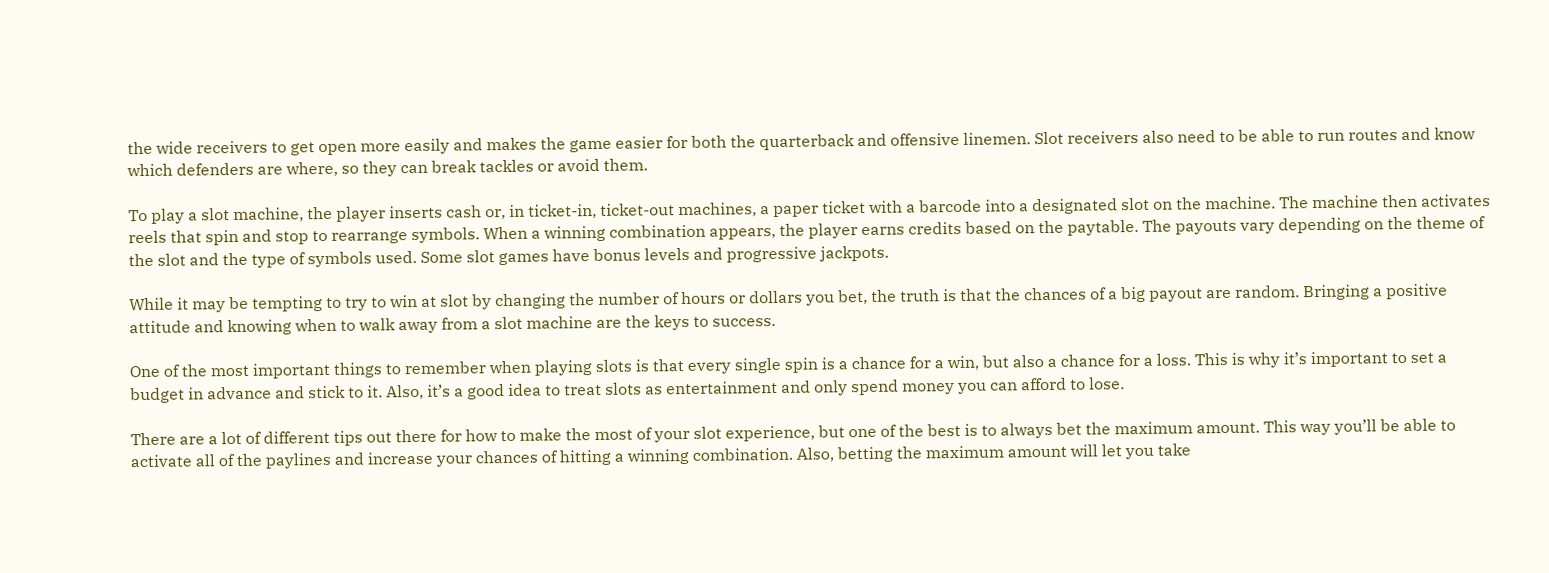the wide receivers to get open more easily and makes the game easier for both the quarterback and offensive linemen. Slot receivers also need to be able to run routes and know which defenders are where, so they can break tackles or avoid them.

To play a slot machine, the player inserts cash or, in ticket-in, ticket-out machines, a paper ticket with a barcode into a designated slot on the machine. The machine then activates reels that spin and stop to rearrange symbols. When a winning combination appears, the player earns credits based on the paytable. The payouts vary depending on the theme of the slot and the type of symbols used. Some slot games have bonus levels and progressive jackpots.

While it may be tempting to try to win at slot by changing the number of hours or dollars you bet, the truth is that the chances of a big payout are random. Bringing a positive attitude and knowing when to walk away from a slot machine are the keys to success.

One of the most important things to remember when playing slots is that every single spin is a chance for a win, but also a chance for a loss. This is why it’s important to set a budget in advance and stick to it. Also, it’s a good idea to treat slots as entertainment and only spend money you can afford to lose.

There are a lot of different tips out there for how to make the most of your slot experience, but one of the best is to always bet the maximum amount. This way you’ll be able to activate all of the paylines and increase your chances of hitting a winning combination. Also, betting the maximum amount will let you take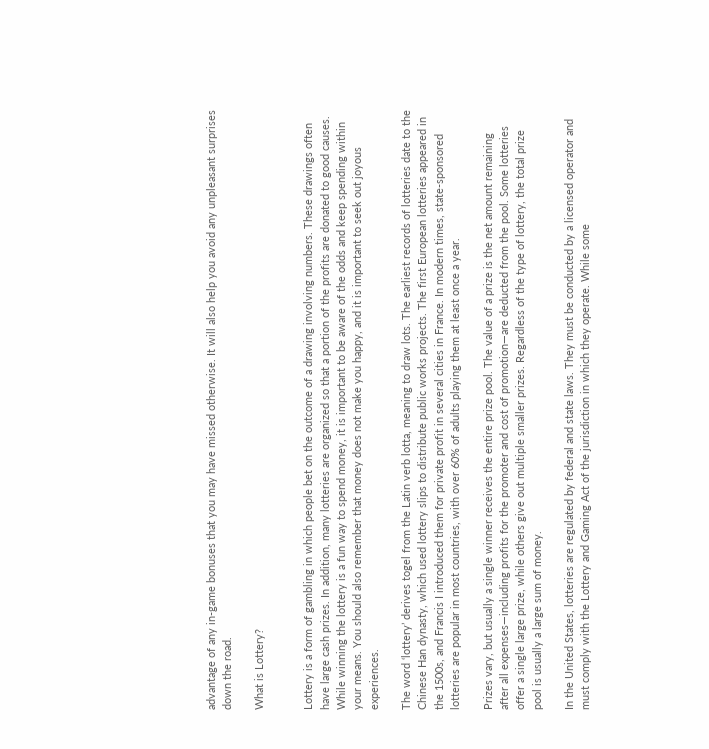advantage of any in-game bonuses that you may have missed otherwise. It will also help you avoid any unpleasant surprises down the road.

What is Lottery?


Lottery is a form of gambling in which people bet on the outcome of a drawing involving numbers. These drawings often have large cash prizes. In addition, many lotteries are organized so that a portion of the profits are donated to good causes. While winning the lottery is a fun way to spend money, it is important to be aware of the odds and keep spending within your means. You should also remember that money does not make you happy, and it is important to seek out joyous experiences.

The word ‘lottery’ derives togel from the Latin verb lotta, meaning to draw lots. The earliest records of lotteries date to the Chinese Han dynasty, which used lottery slips to distribute public works projects. The first European lotteries appeared in the 1500s, and Francis I introduced them for private profit in several cities in France. In modern times, state-sponsored lotteries are popular in most countries, with over 60% of adults playing them at least once a year.

Prizes vary, but usually a single winner receives the entire prize pool. The value of a prize is the net amount remaining after all expenses—including profits for the promoter and cost of promotion—are deducted from the pool. Some lotteries offer a single large prize, while others give out multiple smaller prizes. Regardless of the type of lottery, the total prize pool is usually a large sum of money.

In the United States, lotteries are regulated by federal and state laws. They must be conducted by a licensed operator and must comply with the Lottery and Gaming Act of the jurisdiction in which they operate. While some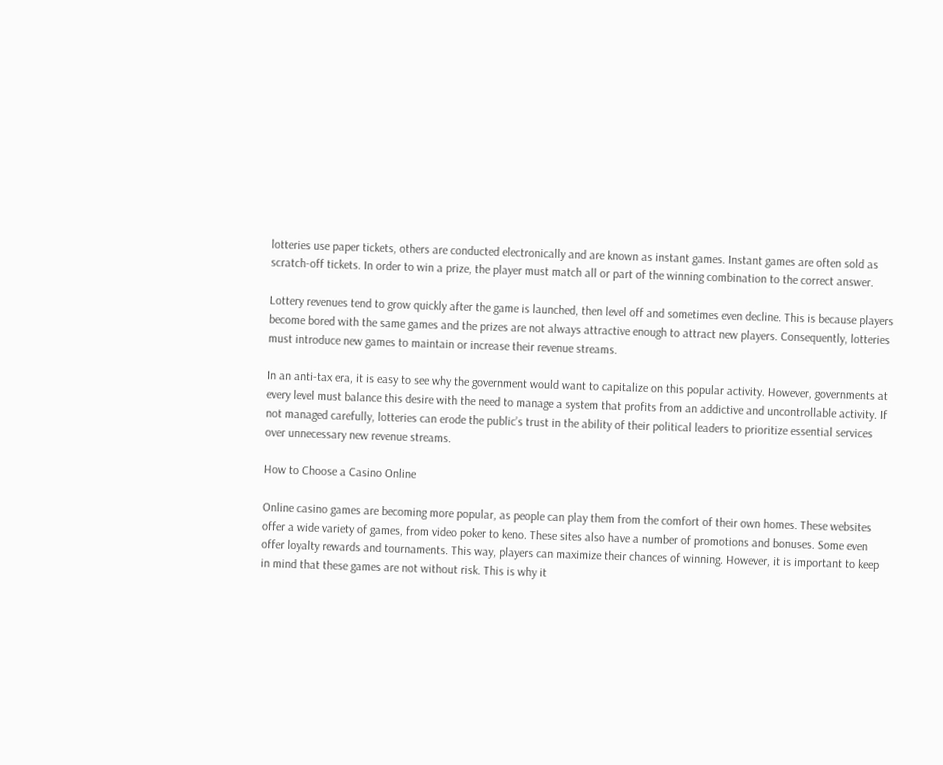lotteries use paper tickets, others are conducted electronically and are known as instant games. Instant games are often sold as scratch-off tickets. In order to win a prize, the player must match all or part of the winning combination to the correct answer.

Lottery revenues tend to grow quickly after the game is launched, then level off and sometimes even decline. This is because players become bored with the same games and the prizes are not always attractive enough to attract new players. Consequently, lotteries must introduce new games to maintain or increase their revenue streams.

In an anti-tax era, it is easy to see why the government would want to capitalize on this popular activity. However, governments at every level must balance this desire with the need to manage a system that profits from an addictive and uncontrollable activity. If not managed carefully, lotteries can erode the public’s trust in the ability of their political leaders to prioritize essential services over unnecessary new revenue streams.

How to Choose a Casino Online

Online casino games are becoming more popular, as people can play them from the comfort of their own homes. These websites offer a wide variety of games, from video poker to keno. These sites also have a number of promotions and bonuses. Some even offer loyalty rewards and tournaments. This way, players can maximize their chances of winning. However, it is important to keep in mind that these games are not without risk. This is why it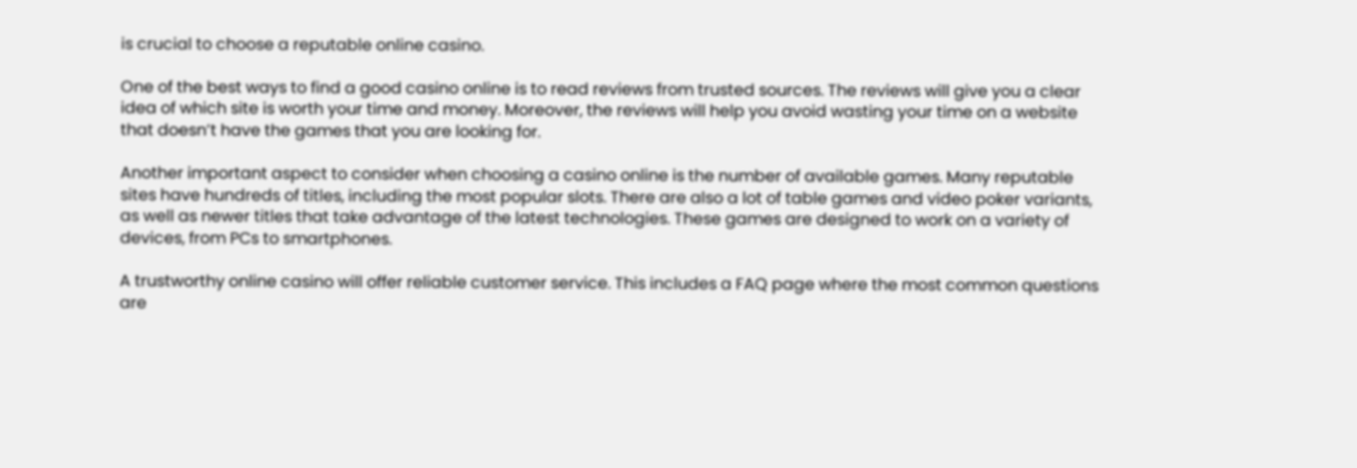is crucial to choose a reputable online casino.

One of the best ways to find a good casino online is to read reviews from trusted sources. The reviews will give you a clear idea of which site is worth your time and money. Moreover, the reviews will help you avoid wasting your time on a website that doesn’t have the games that you are looking for.

Another important aspect to consider when choosing a casino online is the number of available games. Many reputable sites have hundreds of titles, including the most popular slots. There are also a lot of table games and video poker variants, as well as newer titles that take advantage of the latest technologies. These games are designed to work on a variety of devices, from PCs to smartphones.

A trustworthy online casino will offer reliable customer service. This includes a FAQ page where the most common questions are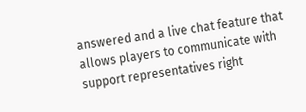answered and a live chat feature that allows players to communicate with support representatives right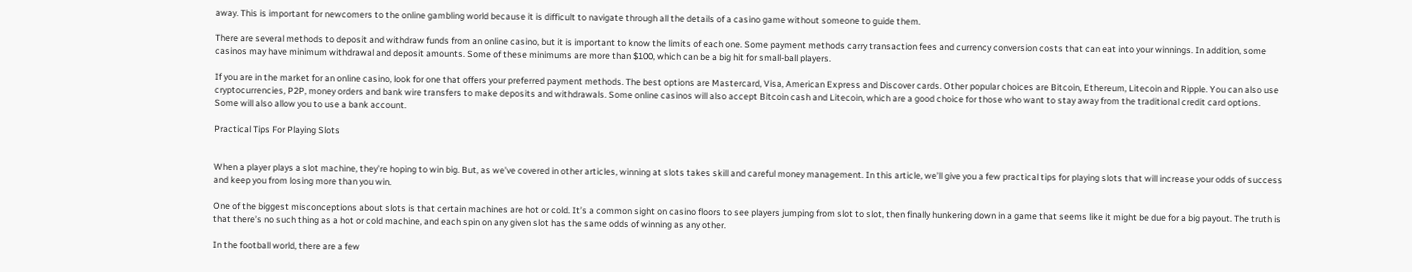away. This is important for newcomers to the online gambling world because it is difficult to navigate through all the details of a casino game without someone to guide them.

There are several methods to deposit and withdraw funds from an online casino, but it is important to know the limits of each one. Some payment methods carry transaction fees and currency conversion costs that can eat into your winnings. In addition, some casinos may have minimum withdrawal and deposit amounts. Some of these minimums are more than $100, which can be a big hit for small-ball players.

If you are in the market for an online casino, look for one that offers your preferred payment methods. The best options are Mastercard, Visa, American Express and Discover cards. Other popular choices are Bitcoin, Ethereum, Litecoin and Ripple. You can also use cryptocurrencies, P2P, money orders and bank wire transfers to make deposits and withdrawals. Some online casinos will also accept Bitcoin cash and Litecoin, which are a good choice for those who want to stay away from the traditional credit card options. Some will also allow you to use a bank account.

Practical Tips For Playing Slots


When a player plays a slot machine, they’re hoping to win big. But, as we’ve covered in other articles, winning at slots takes skill and careful money management. In this article, we’ll give you a few practical tips for playing slots that will increase your odds of success and keep you from losing more than you win.

One of the biggest misconceptions about slots is that certain machines are hot or cold. It’s a common sight on casino floors to see players jumping from slot to slot, then finally hunkering down in a game that seems like it might be due for a big payout. The truth is that there’s no such thing as a hot or cold machine, and each spin on any given slot has the same odds of winning as any other.

In the football world, there are a few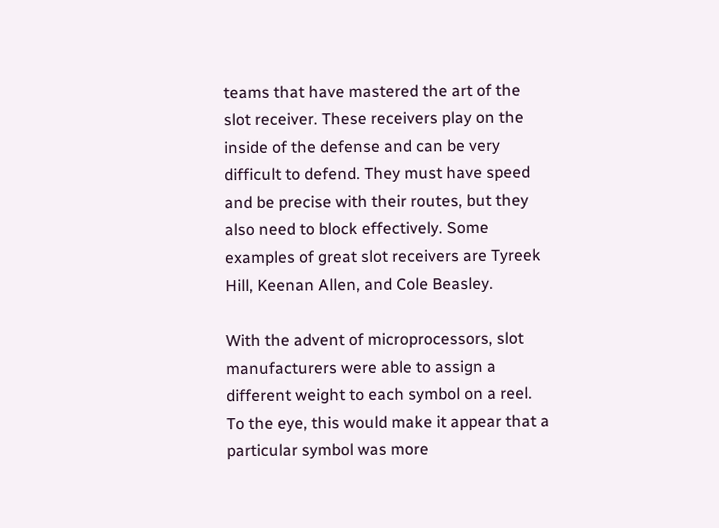teams that have mastered the art of the slot receiver. These receivers play on the inside of the defense and can be very difficult to defend. They must have speed and be precise with their routes, but they also need to block effectively. Some examples of great slot receivers are Tyreek Hill, Keenan Allen, and Cole Beasley.

With the advent of microprocessors, slot manufacturers were able to assign a different weight to each symbol on a reel. To the eye, this would make it appear that a particular symbol was more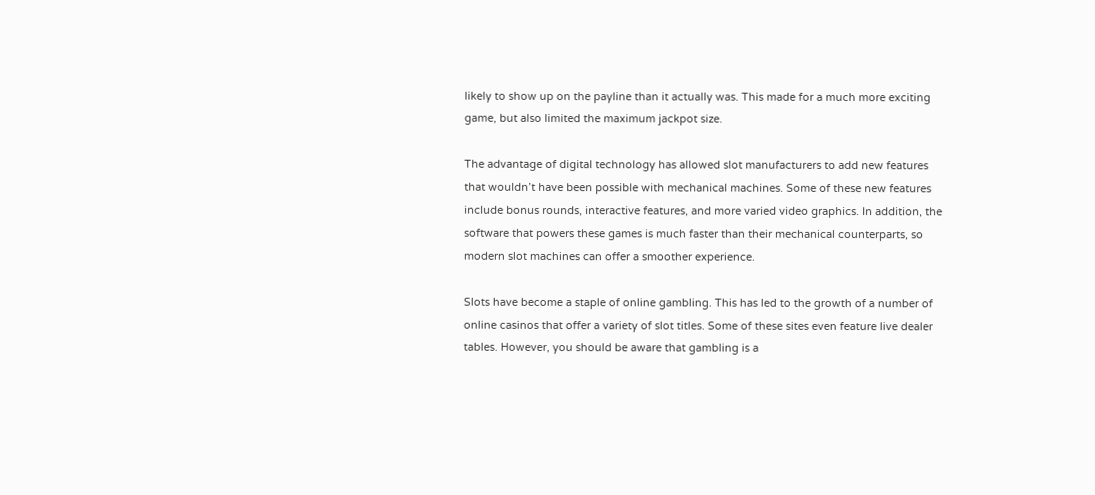likely to show up on the payline than it actually was. This made for a much more exciting game, but also limited the maximum jackpot size.

The advantage of digital technology has allowed slot manufacturers to add new features that wouldn’t have been possible with mechanical machines. Some of these new features include bonus rounds, interactive features, and more varied video graphics. In addition, the software that powers these games is much faster than their mechanical counterparts, so modern slot machines can offer a smoother experience.

Slots have become a staple of online gambling. This has led to the growth of a number of online casinos that offer a variety of slot titles. Some of these sites even feature live dealer tables. However, you should be aware that gambling is a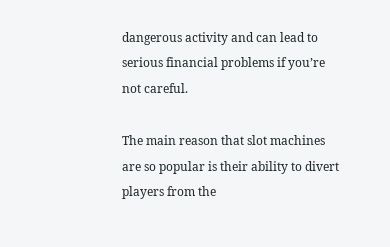dangerous activity and can lead to serious financial problems if you’re not careful.

The main reason that slot machines are so popular is their ability to divert players from the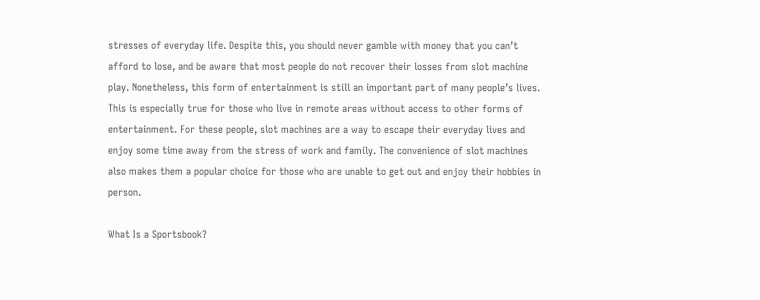stresses of everyday life. Despite this, you should never gamble with money that you can’t afford to lose, and be aware that most people do not recover their losses from slot machine play. Nonetheless, this form of entertainment is still an important part of many people’s lives. This is especially true for those who live in remote areas without access to other forms of entertainment. For these people, slot machines are a way to escape their everyday lives and enjoy some time away from the stress of work and family. The convenience of slot machines also makes them a popular choice for those who are unable to get out and enjoy their hobbies in person.

What Is a Sportsbook?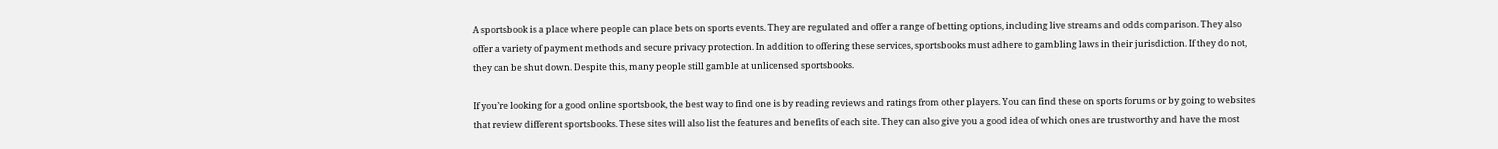A sportsbook is a place where people can place bets on sports events. They are regulated and offer a range of betting options, including live streams and odds comparison. They also offer a variety of payment methods and secure privacy protection. In addition to offering these services, sportsbooks must adhere to gambling laws in their jurisdiction. If they do not, they can be shut down. Despite this, many people still gamble at unlicensed sportsbooks.

If you’re looking for a good online sportsbook, the best way to find one is by reading reviews and ratings from other players. You can find these on sports forums or by going to websites that review different sportsbooks. These sites will also list the features and benefits of each site. They can also give you a good idea of which ones are trustworthy and have the most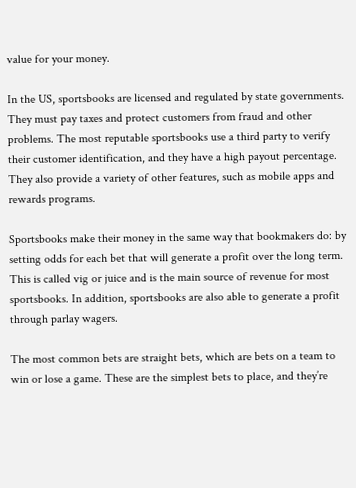value for your money.

In the US, sportsbooks are licensed and regulated by state governments. They must pay taxes and protect customers from fraud and other problems. The most reputable sportsbooks use a third party to verify their customer identification, and they have a high payout percentage. They also provide a variety of other features, such as mobile apps and rewards programs.

Sportsbooks make their money in the same way that bookmakers do: by setting odds for each bet that will generate a profit over the long term. This is called vig or juice and is the main source of revenue for most sportsbooks. In addition, sportsbooks are also able to generate a profit through parlay wagers.

The most common bets are straight bets, which are bets on a team to win or lose a game. These are the simplest bets to place, and they’re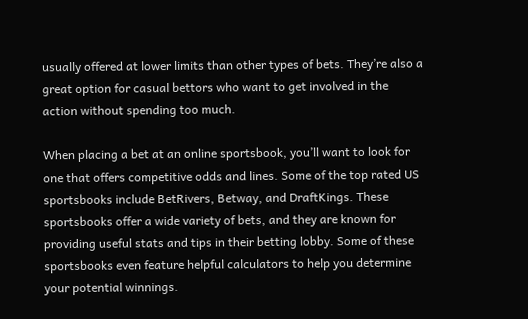usually offered at lower limits than other types of bets. They’re also a great option for casual bettors who want to get involved in the action without spending too much.

When placing a bet at an online sportsbook, you’ll want to look for one that offers competitive odds and lines. Some of the top rated US sportsbooks include BetRivers, Betway, and DraftKings. These sportsbooks offer a wide variety of bets, and they are known for providing useful stats and tips in their betting lobby. Some of these sportsbooks even feature helpful calculators to help you determine your potential winnings.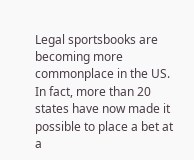Legal sportsbooks are becoming more commonplace in the US. In fact, more than 20 states have now made it possible to place a bet at a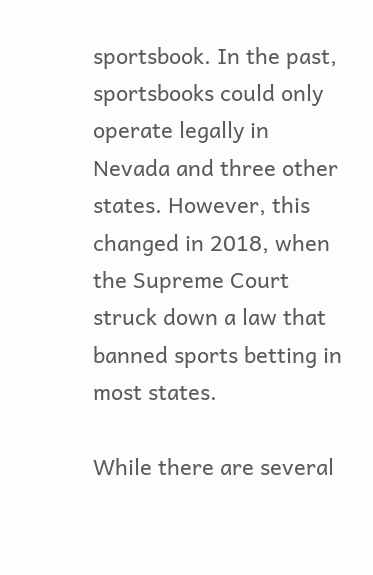sportsbook. In the past, sportsbooks could only operate legally in Nevada and three other states. However, this changed in 2018, when the Supreme Court struck down a law that banned sports betting in most states.

While there are several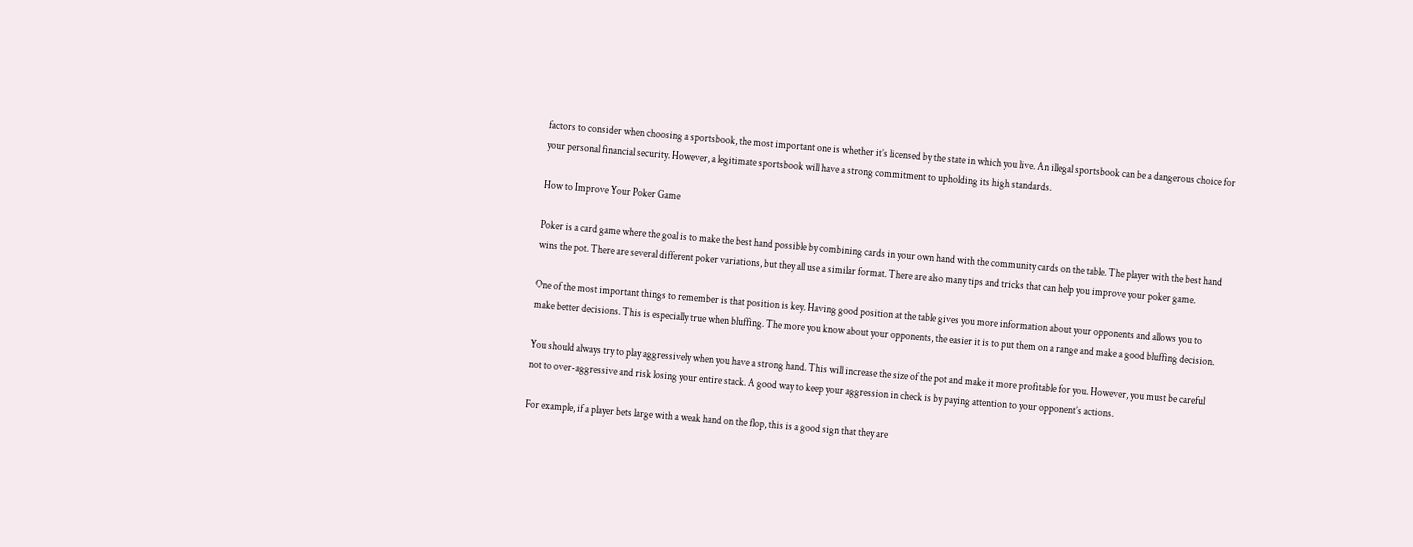factors to consider when choosing a sportsbook, the most important one is whether it’s licensed by the state in which you live. An illegal sportsbook can be a dangerous choice for your personal financial security. However, a legitimate sportsbook will have a strong commitment to upholding its high standards.

How to Improve Your Poker Game

Poker is a card game where the goal is to make the best hand possible by combining cards in your own hand with the community cards on the table. The player with the best hand wins the pot. There are several different poker variations, but they all use a similar format. There are also many tips and tricks that can help you improve your poker game.

One of the most important things to remember is that position is key. Having good position at the table gives you more information about your opponents and allows you to make better decisions. This is especially true when bluffing. The more you know about your opponents, the easier it is to put them on a range and make a good bluffing decision.

You should always try to play aggressively when you have a strong hand. This will increase the size of the pot and make it more profitable for you. However, you must be careful not to over-aggressive and risk losing your entire stack. A good way to keep your aggression in check is by paying attention to your opponent’s actions.

For example, if a player bets large with a weak hand on the flop, this is a good sign that they are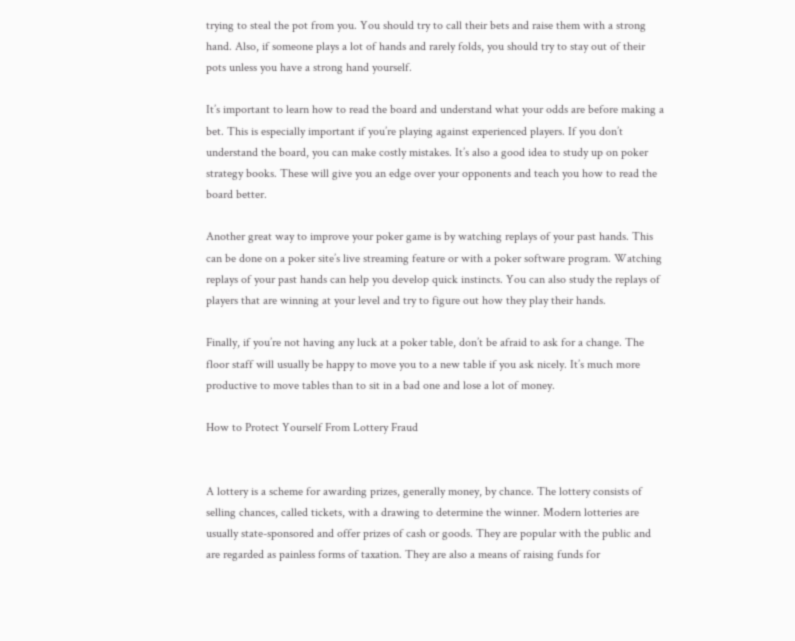trying to steal the pot from you. You should try to call their bets and raise them with a strong hand. Also, if someone plays a lot of hands and rarely folds, you should try to stay out of their pots unless you have a strong hand yourself.

It’s important to learn how to read the board and understand what your odds are before making a bet. This is especially important if you’re playing against experienced players. If you don’t understand the board, you can make costly mistakes. It’s also a good idea to study up on poker strategy books. These will give you an edge over your opponents and teach you how to read the board better.

Another great way to improve your poker game is by watching replays of your past hands. This can be done on a poker site’s live streaming feature or with a poker software program. Watching replays of your past hands can help you develop quick instincts. You can also study the replays of players that are winning at your level and try to figure out how they play their hands.

Finally, if you’re not having any luck at a poker table, don’t be afraid to ask for a change. The floor staff will usually be happy to move you to a new table if you ask nicely. It’s much more productive to move tables than to sit in a bad one and lose a lot of money.

How to Protect Yourself From Lottery Fraud


A lottery is a scheme for awarding prizes, generally money, by chance. The lottery consists of selling chances, called tickets, with a drawing to determine the winner. Modern lotteries are usually state-sponsored and offer prizes of cash or goods. They are popular with the public and are regarded as painless forms of taxation. They are also a means of raising funds for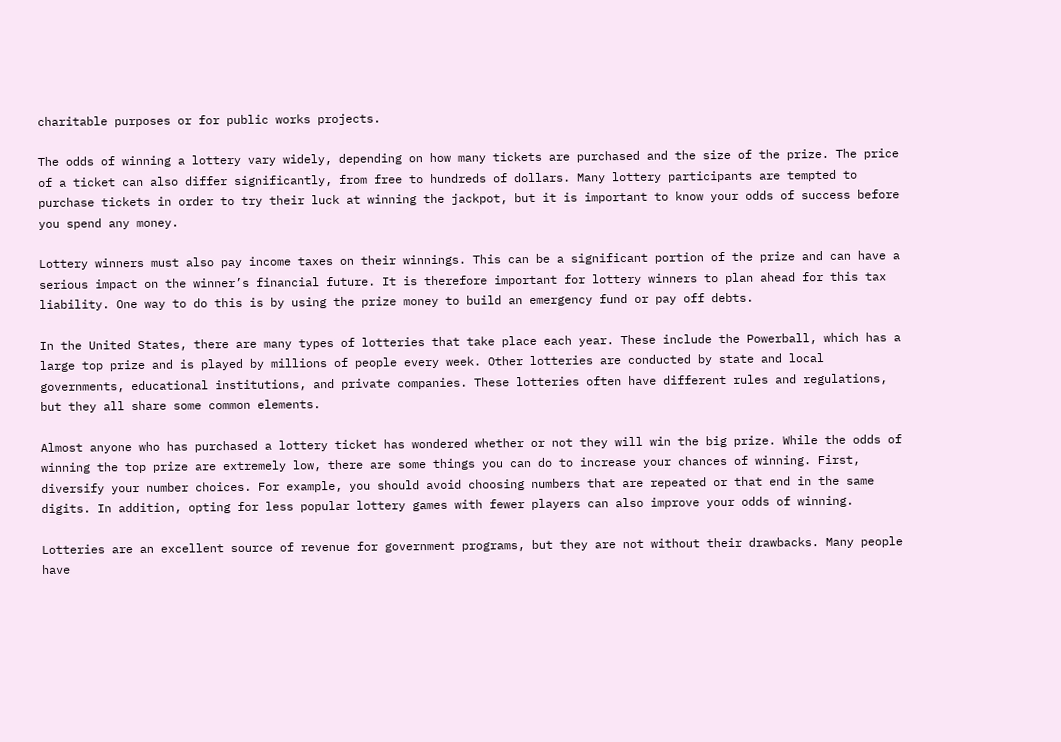charitable purposes or for public works projects.

The odds of winning a lottery vary widely, depending on how many tickets are purchased and the size of the prize. The price of a ticket can also differ significantly, from free to hundreds of dollars. Many lottery participants are tempted to purchase tickets in order to try their luck at winning the jackpot, but it is important to know your odds of success before you spend any money.

Lottery winners must also pay income taxes on their winnings. This can be a significant portion of the prize and can have a serious impact on the winner’s financial future. It is therefore important for lottery winners to plan ahead for this tax liability. One way to do this is by using the prize money to build an emergency fund or pay off debts.

In the United States, there are many types of lotteries that take place each year. These include the Powerball, which has a large top prize and is played by millions of people every week. Other lotteries are conducted by state and local governments, educational institutions, and private companies. These lotteries often have different rules and regulations, but they all share some common elements.

Almost anyone who has purchased a lottery ticket has wondered whether or not they will win the big prize. While the odds of winning the top prize are extremely low, there are some things you can do to increase your chances of winning. First, diversify your number choices. For example, you should avoid choosing numbers that are repeated or that end in the same digits. In addition, opting for less popular lottery games with fewer players can also improve your odds of winning.

Lotteries are an excellent source of revenue for government programs, but they are not without their drawbacks. Many people have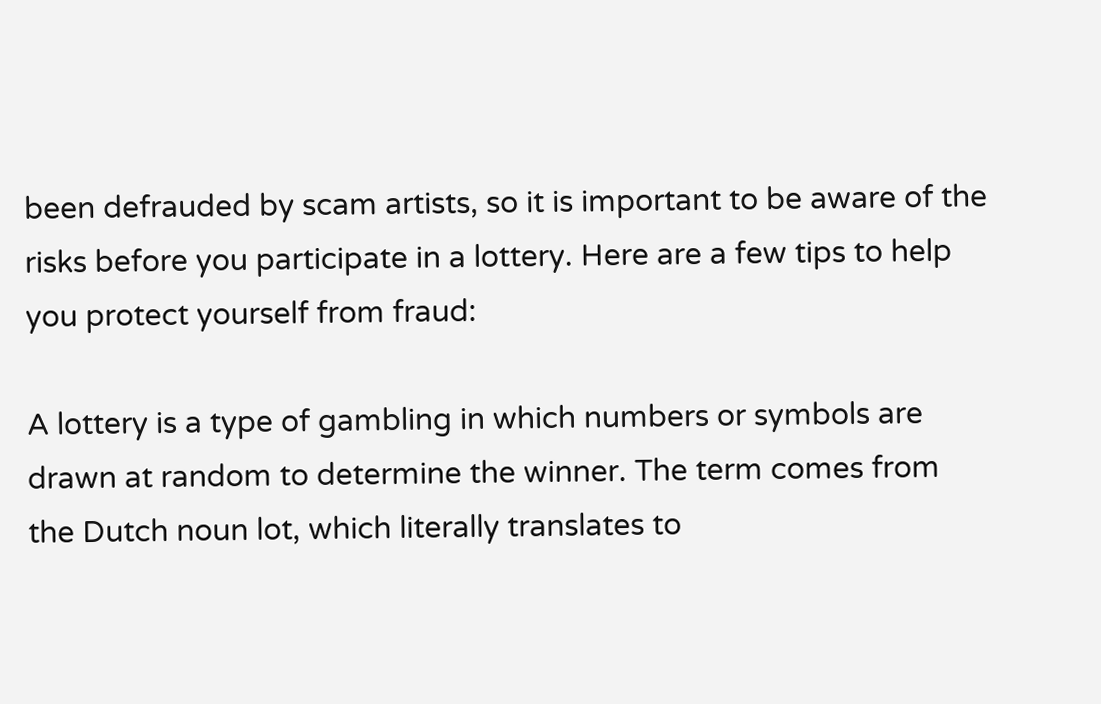been defrauded by scam artists, so it is important to be aware of the risks before you participate in a lottery. Here are a few tips to help you protect yourself from fraud:

A lottery is a type of gambling in which numbers or symbols are drawn at random to determine the winner. The term comes from the Dutch noun lot, which literally translates to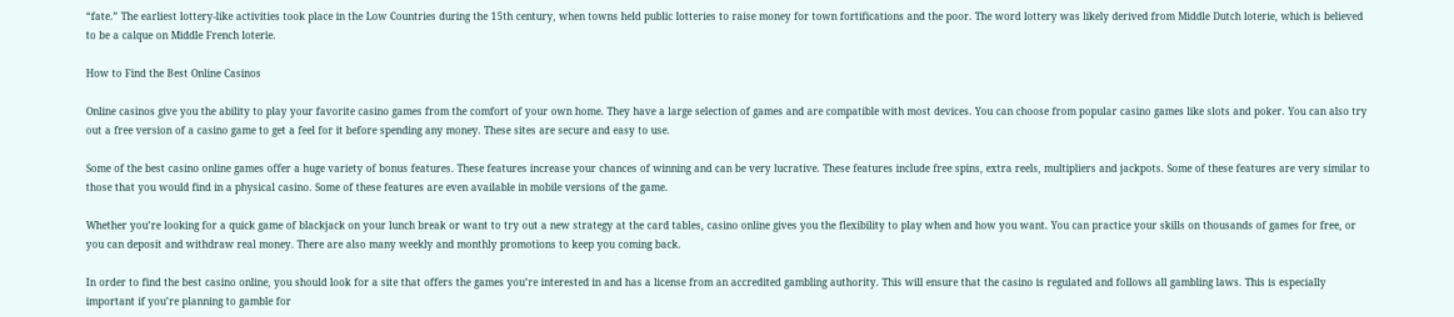“fate.” The earliest lottery-like activities took place in the Low Countries during the 15th century, when towns held public lotteries to raise money for town fortifications and the poor. The word lottery was likely derived from Middle Dutch loterie, which is believed to be a calque on Middle French loterie.

How to Find the Best Online Casinos

Online casinos give you the ability to play your favorite casino games from the comfort of your own home. They have a large selection of games and are compatible with most devices. You can choose from popular casino games like slots and poker. You can also try out a free version of a casino game to get a feel for it before spending any money. These sites are secure and easy to use.

Some of the best casino online games offer a huge variety of bonus features. These features increase your chances of winning and can be very lucrative. These features include free spins, extra reels, multipliers and jackpots. Some of these features are very similar to those that you would find in a physical casino. Some of these features are even available in mobile versions of the game.

Whether you’re looking for a quick game of blackjack on your lunch break or want to try out a new strategy at the card tables, casino online gives you the flexibility to play when and how you want. You can practice your skills on thousands of games for free, or you can deposit and withdraw real money. There are also many weekly and monthly promotions to keep you coming back.

In order to find the best casino online, you should look for a site that offers the games you’re interested in and has a license from an accredited gambling authority. This will ensure that the casino is regulated and follows all gambling laws. This is especially important if you’re planning to gamble for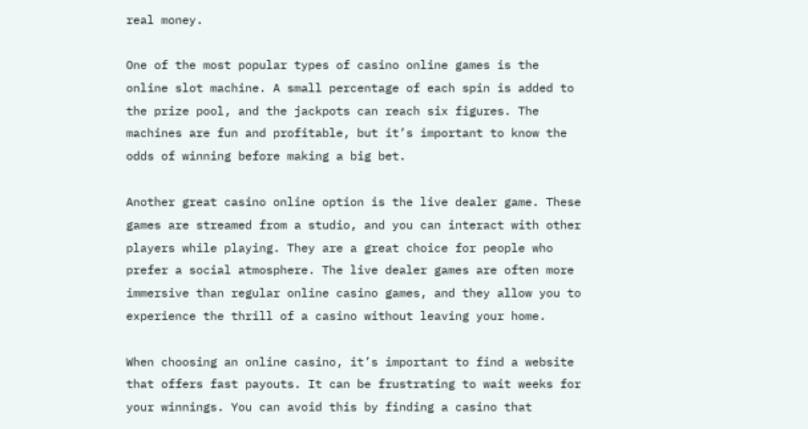real money.

One of the most popular types of casino online games is the online slot machine. A small percentage of each spin is added to the prize pool, and the jackpots can reach six figures. The machines are fun and profitable, but it’s important to know the odds of winning before making a big bet.

Another great casino online option is the live dealer game. These games are streamed from a studio, and you can interact with other players while playing. They are a great choice for people who prefer a social atmosphere. The live dealer games are often more immersive than regular online casino games, and they allow you to experience the thrill of a casino without leaving your home.

When choosing an online casino, it’s important to find a website that offers fast payouts. It can be frustrating to wait weeks for your winnings. You can avoid this by finding a casino that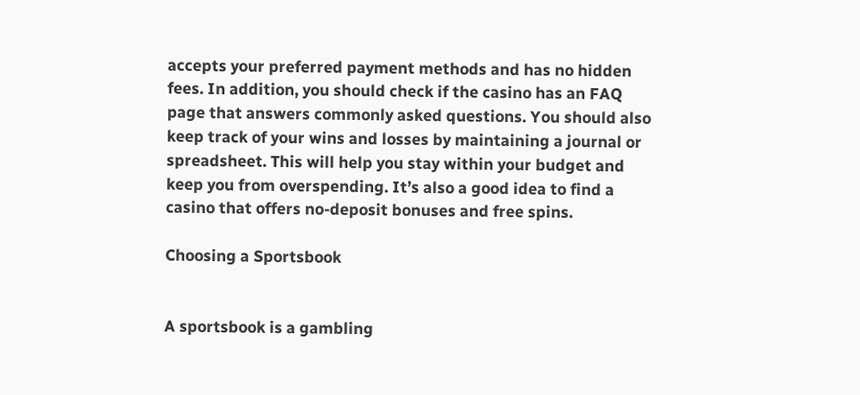accepts your preferred payment methods and has no hidden fees. In addition, you should check if the casino has an FAQ page that answers commonly asked questions. You should also keep track of your wins and losses by maintaining a journal or spreadsheet. This will help you stay within your budget and keep you from overspending. It’s also a good idea to find a casino that offers no-deposit bonuses and free spins.

Choosing a Sportsbook


A sportsbook is a gambling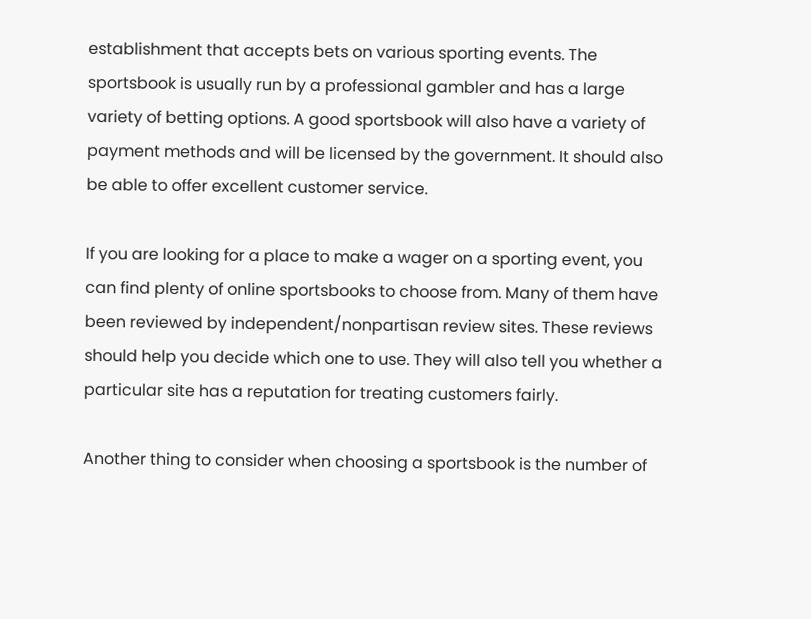establishment that accepts bets on various sporting events. The sportsbook is usually run by a professional gambler and has a large variety of betting options. A good sportsbook will also have a variety of payment methods and will be licensed by the government. It should also be able to offer excellent customer service.

If you are looking for a place to make a wager on a sporting event, you can find plenty of online sportsbooks to choose from. Many of them have been reviewed by independent/nonpartisan review sites. These reviews should help you decide which one to use. They will also tell you whether a particular site has a reputation for treating customers fairly.

Another thing to consider when choosing a sportsbook is the number of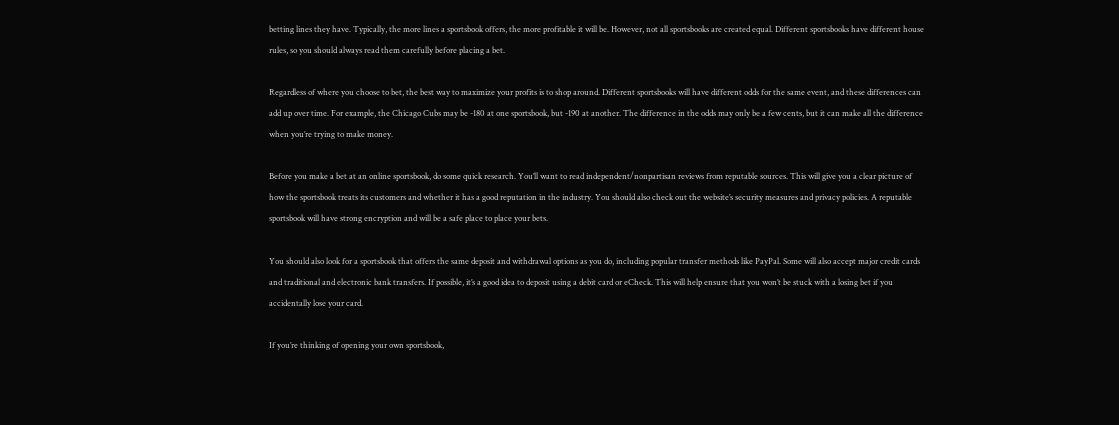betting lines they have. Typically, the more lines a sportsbook offers, the more profitable it will be. However, not all sportsbooks are created equal. Different sportsbooks have different house rules, so you should always read them carefully before placing a bet.

Regardless of where you choose to bet, the best way to maximize your profits is to shop around. Different sportsbooks will have different odds for the same event, and these differences can add up over time. For example, the Chicago Cubs may be -180 at one sportsbook, but -190 at another. The difference in the odds may only be a few cents, but it can make all the difference when you’re trying to make money.

Before you make a bet at an online sportsbook, do some quick research. You’ll want to read independent/nonpartisan reviews from reputable sources. This will give you a clear picture of how the sportsbook treats its customers and whether it has a good reputation in the industry. You should also check out the website’s security measures and privacy policies. A reputable sportsbook will have strong encryption and will be a safe place to place your bets.

You should also look for a sportsbook that offers the same deposit and withdrawal options as you do, including popular transfer methods like PayPal. Some will also accept major credit cards and traditional and electronic bank transfers. If possible, it’s a good idea to deposit using a debit card or eCheck. This will help ensure that you won’t be stuck with a losing bet if you accidentally lose your card.

If you’re thinking of opening your own sportsbook,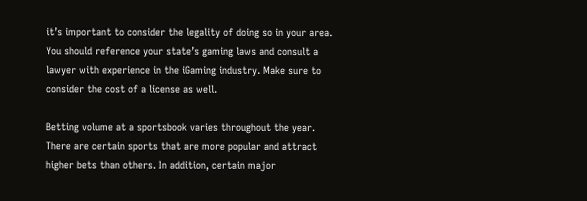it’s important to consider the legality of doing so in your area. You should reference your state’s gaming laws and consult a lawyer with experience in the iGaming industry. Make sure to consider the cost of a license as well.

Betting volume at a sportsbook varies throughout the year. There are certain sports that are more popular and attract higher bets than others. In addition, certain major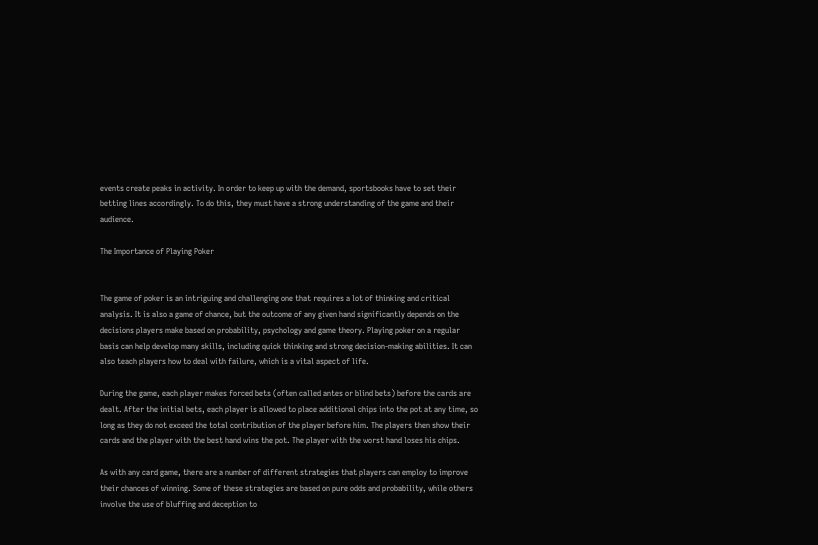events create peaks in activity. In order to keep up with the demand, sportsbooks have to set their betting lines accordingly. To do this, they must have a strong understanding of the game and their audience.

The Importance of Playing Poker


The game of poker is an intriguing and challenging one that requires a lot of thinking and critical analysis. It is also a game of chance, but the outcome of any given hand significantly depends on the decisions players make based on probability, psychology and game theory. Playing poker on a regular basis can help develop many skills, including quick thinking and strong decision-making abilities. It can also teach players how to deal with failure, which is a vital aspect of life.

During the game, each player makes forced bets (often called antes or blind bets) before the cards are dealt. After the initial bets, each player is allowed to place additional chips into the pot at any time, so long as they do not exceed the total contribution of the player before him. The players then show their cards and the player with the best hand wins the pot. The player with the worst hand loses his chips.

As with any card game, there are a number of different strategies that players can employ to improve their chances of winning. Some of these strategies are based on pure odds and probability, while others involve the use of bluffing and deception to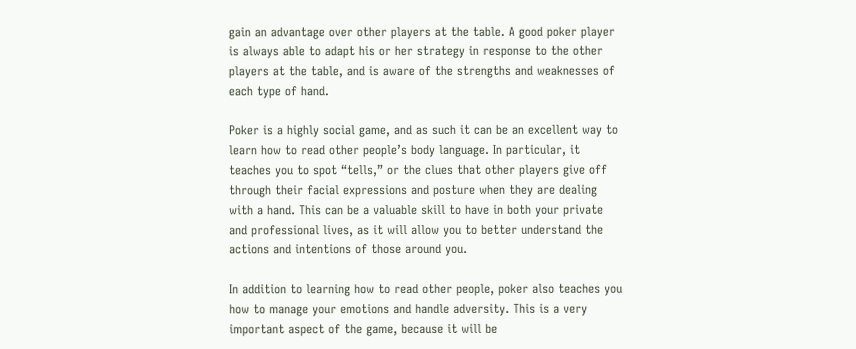gain an advantage over other players at the table. A good poker player is always able to adapt his or her strategy in response to the other players at the table, and is aware of the strengths and weaknesses of each type of hand.

Poker is a highly social game, and as such it can be an excellent way to learn how to read other people’s body language. In particular, it teaches you to spot “tells,” or the clues that other players give off through their facial expressions and posture when they are dealing with a hand. This can be a valuable skill to have in both your private and professional lives, as it will allow you to better understand the actions and intentions of those around you.

In addition to learning how to read other people, poker also teaches you how to manage your emotions and handle adversity. This is a very important aspect of the game, because it will be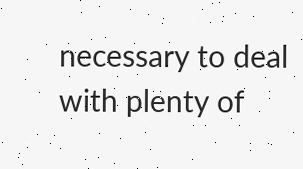necessary to deal with plenty of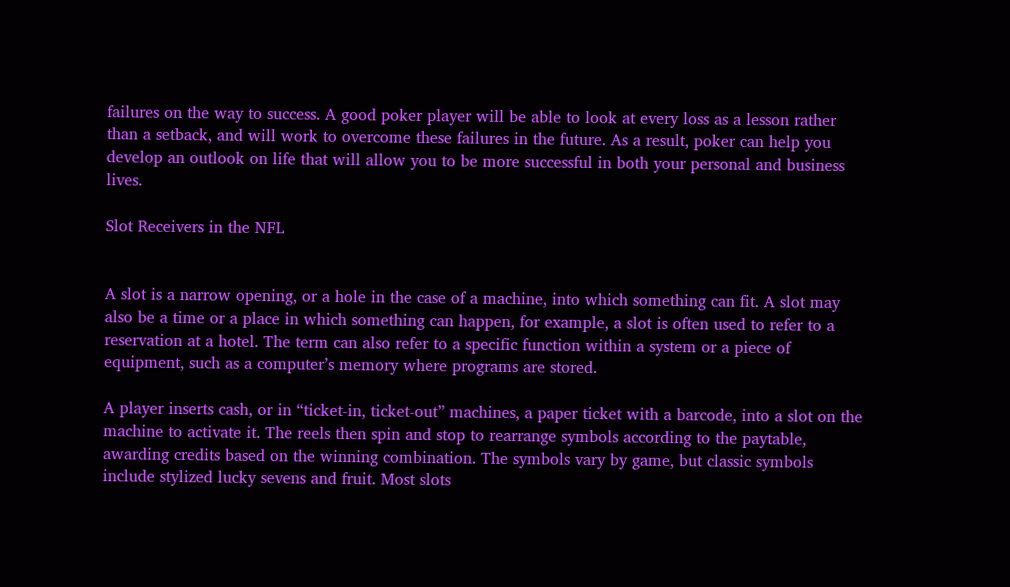failures on the way to success. A good poker player will be able to look at every loss as a lesson rather than a setback, and will work to overcome these failures in the future. As a result, poker can help you develop an outlook on life that will allow you to be more successful in both your personal and business lives.

Slot Receivers in the NFL


A slot is a narrow opening, or a hole in the case of a machine, into which something can fit. A slot may also be a time or a place in which something can happen, for example, a slot is often used to refer to a reservation at a hotel. The term can also refer to a specific function within a system or a piece of equipment, such as a computer’s memory where programs are stored.

A player inserts cash, or in “ticket-in, ticket-out” machines, a paper ticket with a barcode, into a slot on the machine to activate it. The reels then spin and stop to rearrange symbols according to the paytable, awarding credits based on the winning combination. The symbols vary by game, but classic symbols include stylized lucky sevens and fruit. Most slots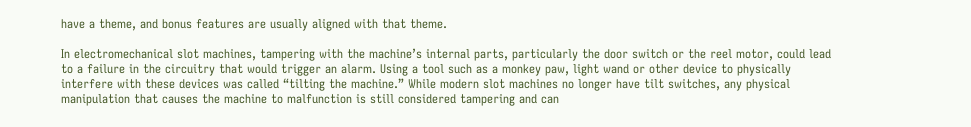have a theme, and bonus features are usually aligned with that theme.

In electromechanical slot machines, tampering with the machine’s internal parts, particularly the door switch or the reel motor, could lead to a failure in the circuitry that would trigger an alarm. Using a tool such as a monkey paw, light wand or other device to physically interfere with these devices was called “tilting the machine.” While modern slot machines no longer have tilt switches, any physical manipulation that causes the machine to malfunction is still considered tampering and can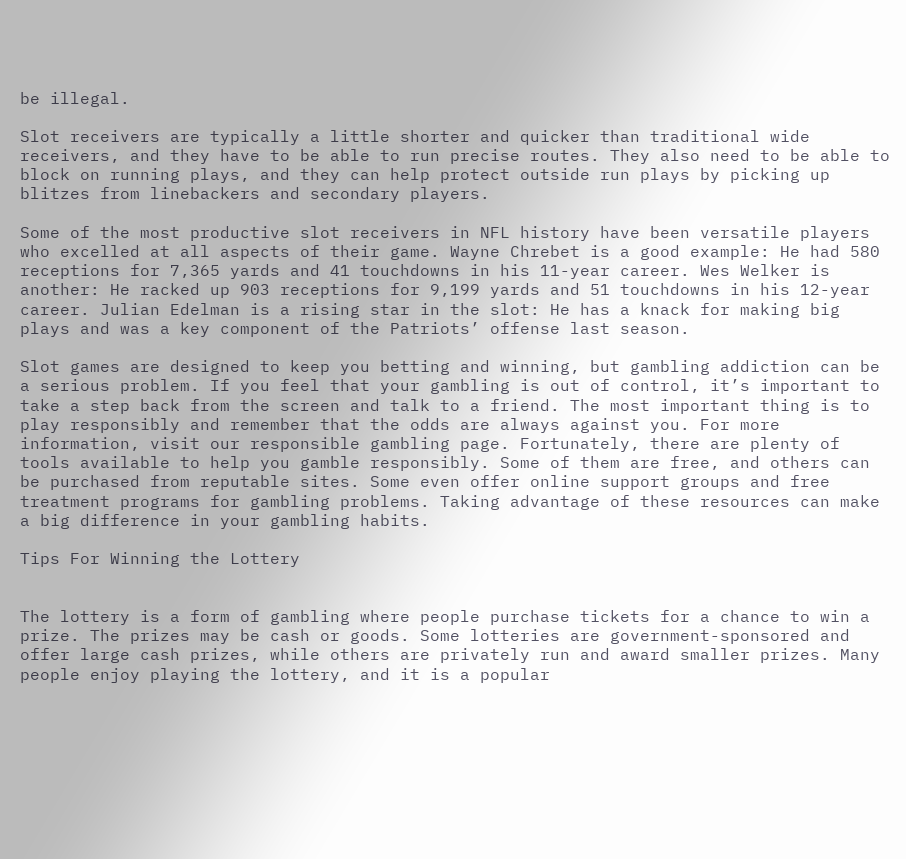be illegal.

Slot receivers are typically a little shorter and quicker than traditional wide receivers, and they have to be able to run precise routes. They also need to be able to block on running plays, and they can help protect outside run plays by picking up blitzes from linebackers and secondary players.

Some of the most productive slot receivers in NFL history have been versatile players who excelled at all aspects of their game. Wayne Chrebet is a good example: He had 580 receptions for 7,365 yards and 41 touchdowns in his 11-year career. Wes Welker is another: He racked up 903 receptions for 9,199 yards and 51 touchdowns in his 12-year career. Julian Edelman is a rising star in the slot: He has a knack for making big plays and was a key component of the Patriots’ offense last season.

Slot games are designed to keep you betting and winning, but gambling addiction can be a serious problem. If you feel that your gambling is out of control, it’s important to take a step back from the screen and talk to a friend. The most important thing is to play responsibly and remember that the odds are always against you. For more information, visit our responsible gambling page. Fortunately, there are plenty of tools available to help you gamble responsibly. Some of them are free, and others can be purchased from reputable sites. Some even offer online support groups and free treatment programs for gambling problems. Taking advantage of these resources can make a big difference in your gambling habits.

Tips For Winning the Lottery


The lottery is a form of gambling where people purchase tickets for a chance to win a prize. The prizes may be cash or goods. Some lotteries are government-sponsored and offer large cash prizes, while others are privately run and award smaller prizes. Many people enjoy playing the lottery, and it is a popular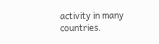activity in many countries.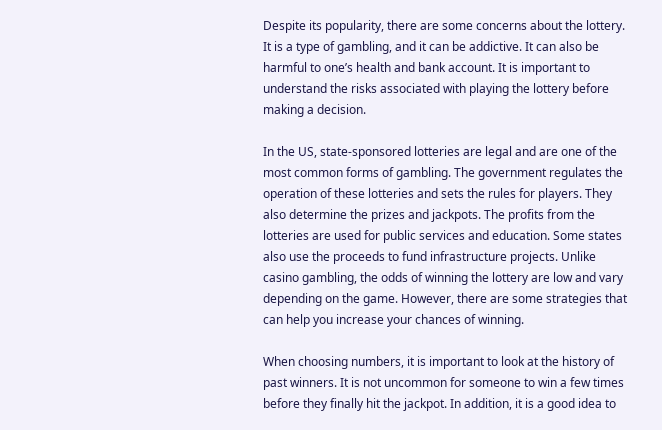Despite its popularity, there are some concerns about the lottery. It is a type of gambling, and it can be addictive. It can also be harmful to one’s health and bank account. It is important to understand the risks associated with playing the lottery before making a decision.

In the US, state-sponsored lotteries are legal and are one of the most common forms of gambling. The government regulates the operation of these lotteries and sets the rules for players. They also determine the prizes and jackpots. The profits from the lotteries are used for public services and education. Some states also use the proceeds to fund infrastructure projects. Unlike casino gambling, the odds of winning the lottery are low and vary depending on the game. However, there are some strategies that can help you increase your chances of winning.

When choosing numbers, it is important to look at the history of past winners. It is not uncommon for someone to win a few times before they finally hit the jackpot. In addition, it is a good idea to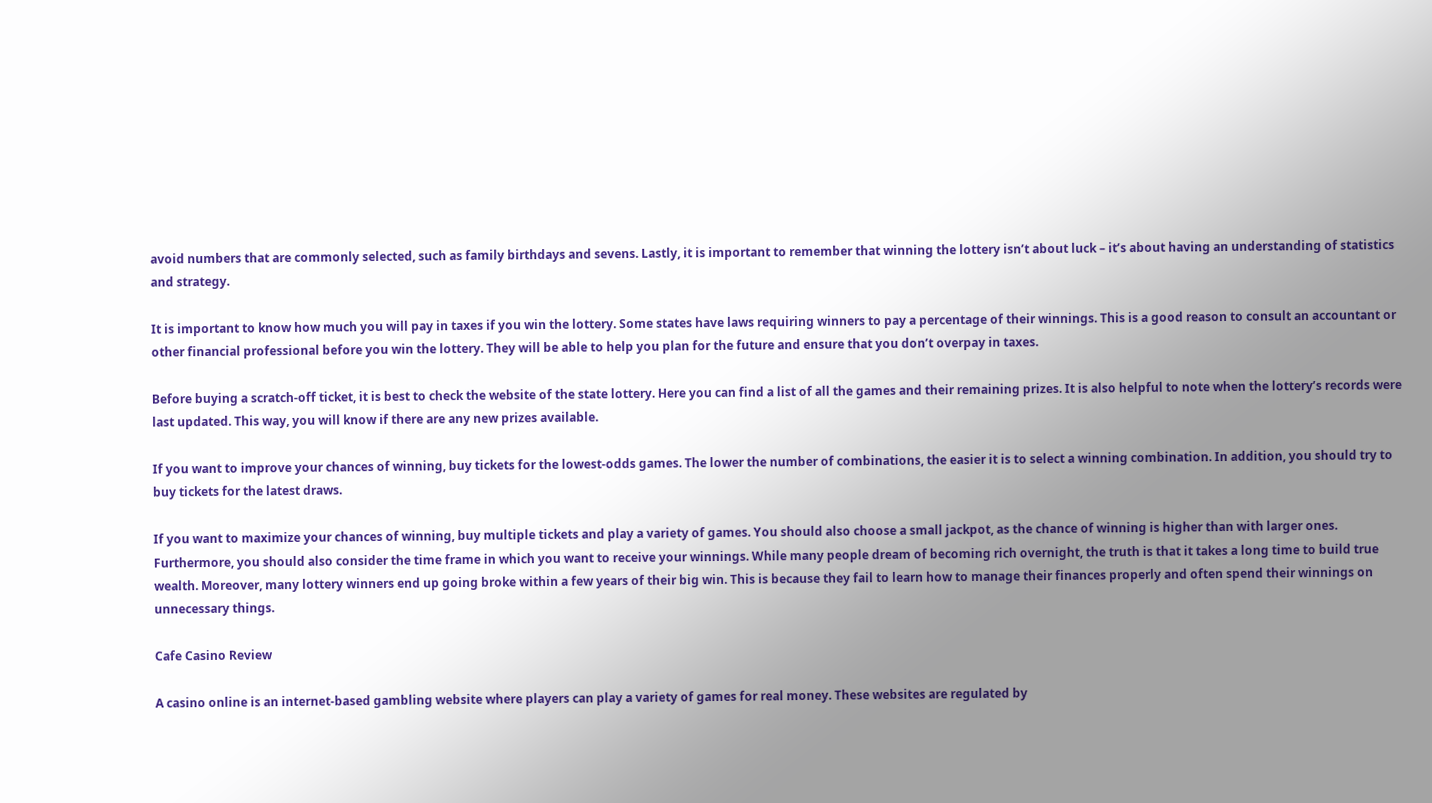avoid numbers that are commonly selected, such as family birthdays and sevens. Lastly, it is important to remember that winning the lottery isn’t about luck – it’s about having an understanding of statistics and strategy.

It is important to know how much you will pay in taxes if you win the lottery. Some states have laws requiring winners to pay a percentage of their winnings. This is a good reason to consult an accountant or other financial professional before you win the lottery. They will be able to help you plan for the future and ensure that you don’t overpay in taxes.

Before buying a scratch-off ticket, it is best to check the website of the state lottery. Here you can find a list of all the games and their remaining prizes. It is also helpful to note when the lottery’s records were last updated. This way, you will know if there are any new prizes available.

If you want to improve your chances of winning, buy tickets for the lowest-odds games. The lower the number of combinations, the easier it is to select a winning combination. In addition, you should try to buy tickets for the latest draws.

If you want to maximize your chances of winning, buy multiple tickets and play a variety of games. You should also choose a small jackpot, as the chance of winning is higher than with larger ones. Furthermore, you should also consider the time frame in which you want to receive your winnings. While many people dream of becoming rich overnight, the truth is that it takes a long time to build true wealth. Moreover, many lottery winners end up going broke within a few years of their big win. This is because they fail to learn how to manage their finances properly and often spend their winnings on unnecessary things.

Cafe Casino Review

A casino online is an internet-based gambling website where players can play a variety of games for real money. These websites are regulated by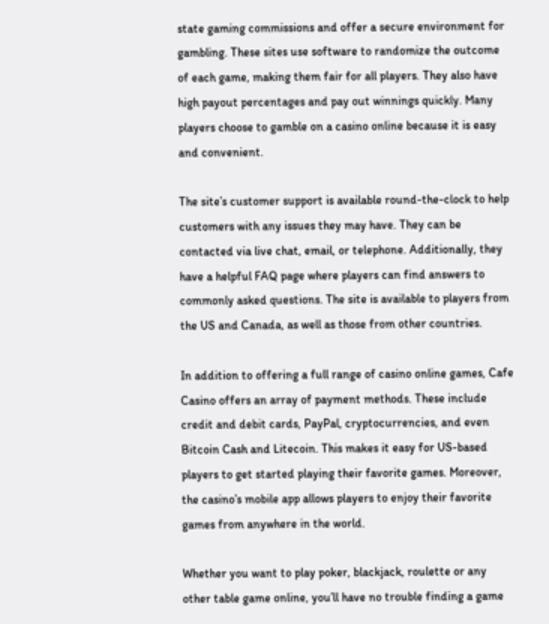state gaming commissions and offer a secure environment for gambling. These sites use software to randomize the outcome of each game, making them fair for all players. They also have high payout percentages and pay out winnings quickly. Many players choose to gamble on a casino online because it is easy and convenient.

The site’s customer support is available round-the-clock to help customers with any issues they may have. They can be contacted via live chat, email, or telephone. Additionally, they have a helpful FAQ page where players can find answers to commonly asked questions. The site is available to players from the US and Canada, as well as those from other countries.

In addition to offering a full range of casino online games, Cafe Casino offers an array of payment methods. These include credit and debit cards, PayPal, cryptocurrencies, and even Bitcoin Cash and Litecoin. This makes it easy for US-based players to get started playing their favorite games. Moreover, the casino’s mobile app allows players to enjoy their favorite games from anywhere in the world.

Whether you want to play poker, blackjack, roulette or any other table game online, you’ll have no trouble finding a game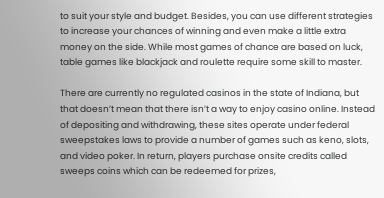to suit your style and budget. Besides, you can use different strategies to increase your chances of winning and even make a little extra money on the side. While most games of chance are based on luck, table games like blackjack and roulette require some skill to master.

There are currently no regulated casinos in the state of Indiana, but that doesn’t mean that there isn’t a way to enjoy casino online. Instead of depositing and withdrawing, these sites operate under federal sweepstakes laws to provide a number of games such as keno, slots, and video poker. In return, players purchase onsite credits called sweeps coins which can be redeemed for prizes,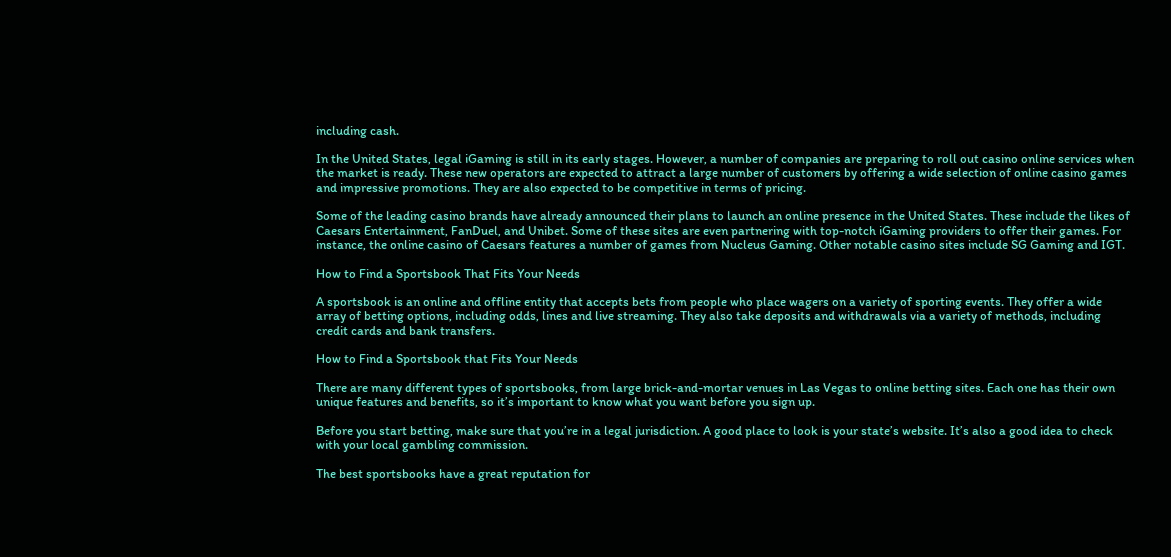including cash.

In the United States, legal iGaming is still in its early stages. However, a number of companies are preparing to roll out casino online services when the market is ready. These new operators are expected to attract a large number of customers by offering a wide selection of online casino games and impressive promotions. They are also expected to be competitive in terms of pricing.

Some of the leading casino brands have already announced their plans to launch an online presence in the United States. These include the likes of Caesars Entertainment, FanDuel, and Unibet. Some of these sites are even partnering with top-notch iGaming providers to offer their games. For instance, the online casino of Caesars features a number of games from Nucleus Gaming. Other notable casino sites include SG Gaming and IGT.

How to Find a Sportsbook That Fits Your Needs

A sportsbook is an online and offline entity that accepts bets from people who place wagers on a variety of sporting events. They offer a wide array of betting options, including odds, lines and live streaming. They also take deposits and withdrawals via a variety of methods, including credit cards and bank transfers.

How to Find a Sportsbook that Fits Your Needs

There are many different types of sportsbooks, from large brick-and-mortar venues in Las Vegas to online betting sites. Each one has their own unique features and benefits, so it’s important to know what you want before you sign up.

Before you start betting, make sure that you’re in a legal jurisdiction. A good place to look is your state’s website. It’s also a good idea to check with your local gambling commission.

The best sportsbooks have a great reputation for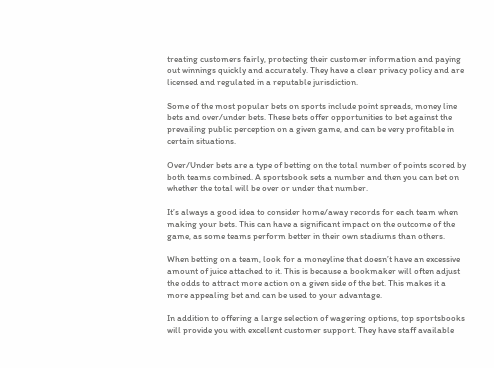treating customers fairly, protecting their customer information and paying out winnings quickly and accurately. They have a clear privacy policy and are licensed and regulated in a reputable jurisdiction.

Some of the most popular bets on sports include point spreads, money line bets and over/under bets. These bets offer opportunities to bet against the prevailing public perception on a given game, and can be very profitable in certain situations.

Over/Under bets are a type of betting on the total number of points scored by both teams combined. A sportsbook sets a number and then you can bet on whether the total will be over or under that number.

It’s always a good idea to consider home/away records for each team when making your bets. This can have a significant impact on the outcome of the game, as some teams perform better in their own stadiums than others.

When betting on a team, look for a moneyline that doesn’t have an excessive amount of juice attached to it. This is because a bookmaker will often adjust the odds to attract more action on a given side of the bet. This makes it a more appealing bet and can be used to your advantage.

In addition to offering a large selection of wagering options, top sportsbooks will provide you with excellent customer support. They have staff available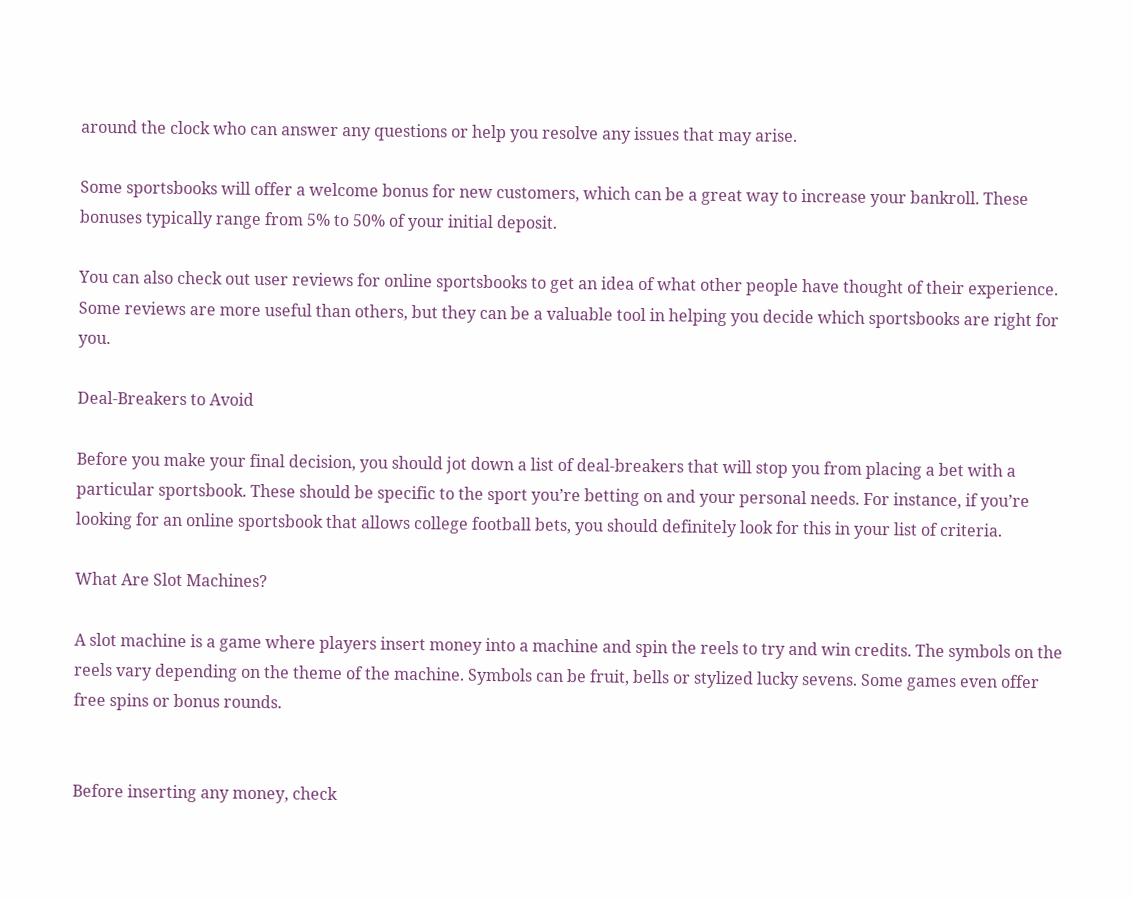around the clock who can answer any questions or help you resolve any issues that may arise.

Some sportsbooks will offer a welcome bonus for new customers, which can be a great way to increase your bankroll. These bonuses typically range from 5% to 50% of your initial deposit.

You can also check out user reviews for online sportsbooks to get an idea of what other people have thought of their experience. Some reviews are more useful than others, but they can be a valuable tool in helping you decide which sportsbooks are right for you.

Deal-Breakers to Avoid

Before you make your final decision, you should jot down a list of deal-breakers that will stop you from placing a bet with a particular sportsbook. These should be specific to the sport you’re betting on and your personal needs. For instance, if you’re looking for an online sportsbook that allows college football bets, you should definitely look for this in your list of criteria.

What Are Slot Machines?

A slot machine is a game where players insert money into a machine and spin the reels to try and win credits. The symbols on the reels vary depending on the theme of the machine. Symbols can be fruit, bells or stylized lucky sevens. Some games even offer free spins or bonus rounds.


Before inserting any money, check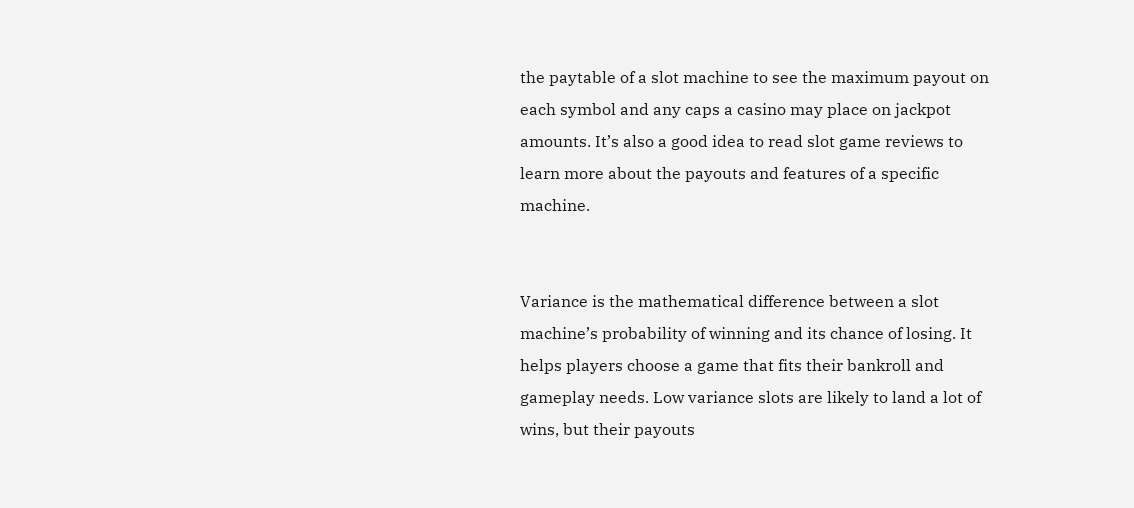the paytable of a slot machine to see the maximum payout on each symbol and any caps a casino may place on jackpot amounts. It’s also a good idea to read slot game reviews to learn more about the payouts and features of a specific machine.


Variance is the mathematical difference between a slot machine’s probability of winning and its chance of losing. It helps players choose a game that fits their bankroll and gameplay needs. Low variance slots are likely to land a lot of wins, but their payouts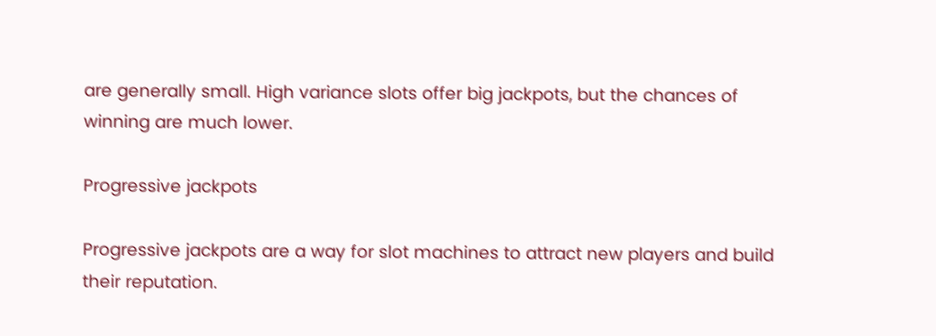are generally small. High variance slots offer big jackpots, but the chances of winning are much lower.

Progressive jackpots

Progressive jackpots are a way for slot machines to attract new players and build their reputation.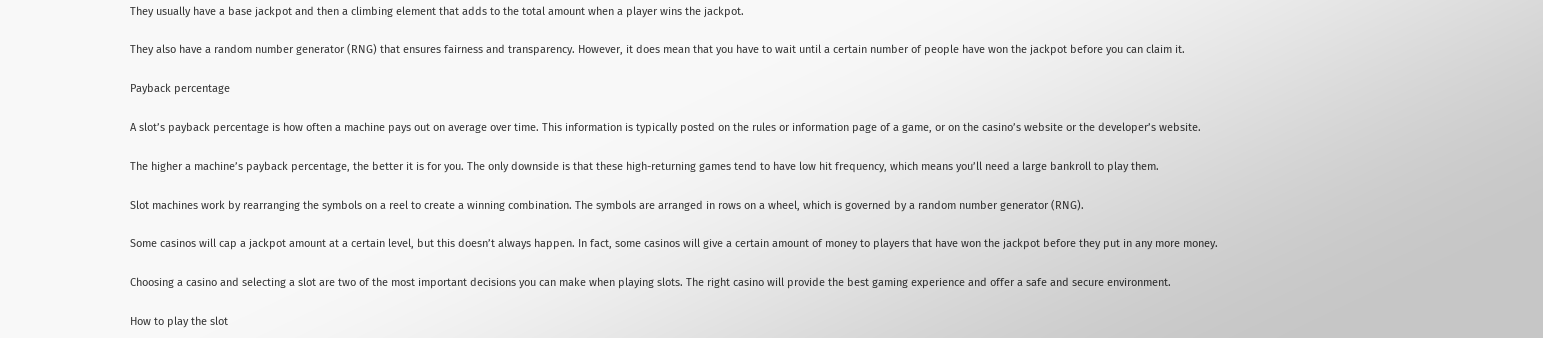They usually have a base jackpot and then a climbing element that adds to the total amount when a player wins the jackpot.

They also have a random number generator (RNG) that ensures fairness and transparency. However, it does mean that you have to wait until a certain number of people have won the jackpot before you can claim it.

Payback percentage

A slot’s payback percentage is how often a machine pays out on average over time. This information is typically posted on the rules or information page of a game, or on the casino’s website or the developer’s website.

The higher a machine’s payback percentage, the better it is for you. The only downside is that these high-returning games tend to have low hit frequency, which means you’ll need a large bankroll to play them.

Slot machines work by rearranging the symbols on a reel to create a winning combination. The symbols are arranged in rows on a wheel, which is governed by a random number generator (RNG).

Some casinos will cap a jackpot amount at a certain level, but this doesn’t always happen. In fact, some casinos will give a certain amount of money to players that have won the jackpot before they put in any more money.

Choosing a casino and selecting a slot are two of the most important decisions you can make when playing slots. The right casino will provide the best gaming experience and offer a safe and secure environment.

How to play the slot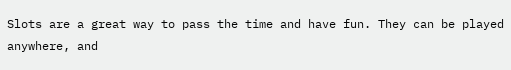Slots are a great way to pass the time and have fun. They can be played anywhere, and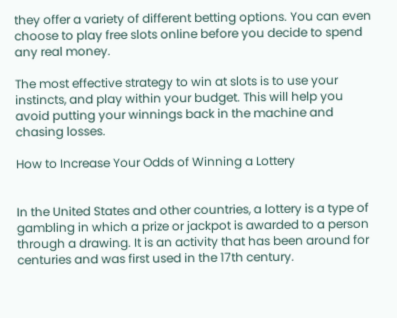they offer a variety of different betting options. You can even choose to play free slots online before you decide to spend any real money.

The most effective strategy to win at slots is to use your instincts, and play within your budget. This will help you avoid putting your winnings back in the machine and chasing losses.

How to Increase Your Odds of Winning a Lottery


In the United States and other countries, a lottery is a type of gambling in which a prize or jackpot is awarded to a person through a drawing. It is an activity that has been around for centuries and was first used in the 17th century.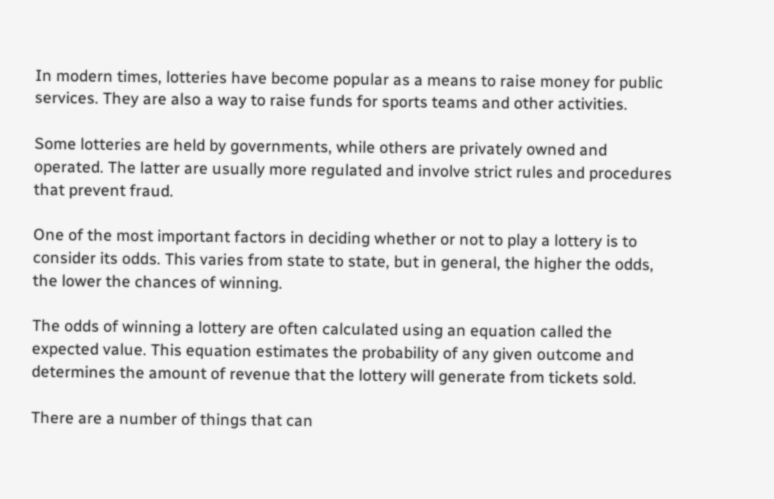In modern times, lotteries have become popular as a means to raise money for public services. They are also a way to raise funds for sports teams and other activities.

Some lotteries are held by governments, while others are privately owned and operated. The latter are usually more regulated and involve strict rules and procedures that prevent fraud.

One of the most important factors in deciding whether or not to play a lottery is to consider its odds. This varies from state to state, but in general, the higher the odds, the lower the chances of winning.

The odds of winning a lottery are often calculated using an equation called the expected value. This equation estimates the probability of any given outcome and determines the amount of revenue that the lottery will generate from tickets sold.

There are a number of things that can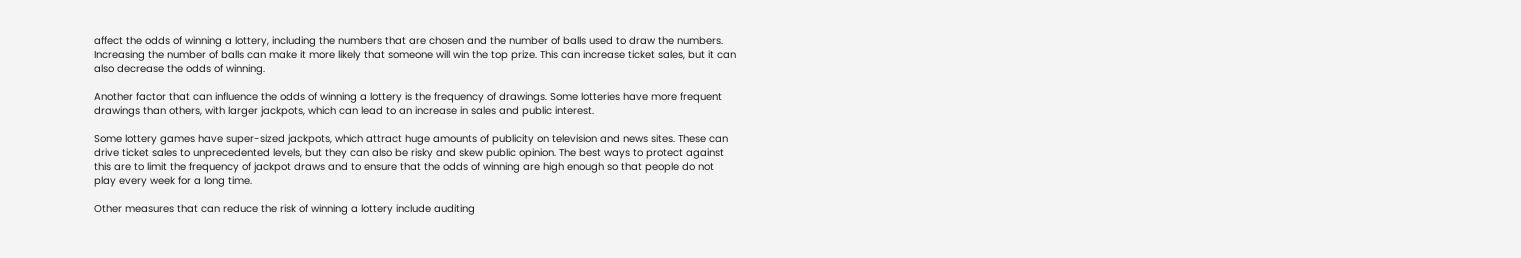affect the odds of winning a lottery, including the numbers that are chosen and the number of balls used to draw the numbers. Increasing the number of balls can make it more likely that someone will win the top prize. This can increase ticket sales, but it can also decrease the odds of winning.

Another factor that can influence the odds of winning a lottery is the frequency of drawings. Some lotteries have more frequent drawings than others, with larger jackpots, which can lead to an increase in sales and public interest.

Some lottery games have super-sized jackpots, which attract huge amounts of publicity on television and news sites. These can drive ticket sales to unprecedented levels, but they can also be risky and skew public opinion. The best ways to protect against this are to limit the frequency of jackpot draws and to ensure that the odds of winning are high enough so that people do not play every week for a long time.

Other measures that can reduce the risk of winning a lottery include auditing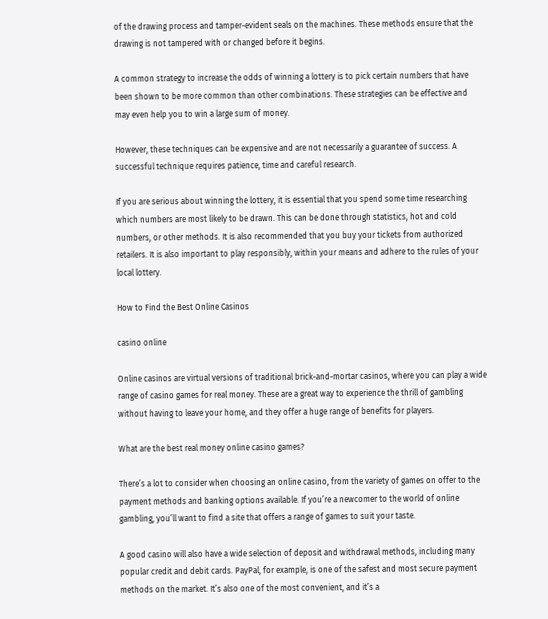of the drawing process and tamper-evident seals on the machines. These methods ensure that the drawing is not tampered with or changed before it begins.

A common strategy to increase the odds of winning a lottery is to pick certain numbers that have been shown to be more common than other combinations. These strategies can be effective and may even help you to win a large sum of money.

However, these techniques can be expensive and are not necessarily a guarantee of success. A successful technique requires patience, time and careful research.

If you are serious about winning the lottery, it is essential that you spend some time researching which numbers are most likely to be drawn. This can be done through statistics, hot and cold numbers, or other methods. It is also recommended that you buy your tickets from authorized retailers. It is also important to play responsibly, within your means and adhere to the rules of your local lottery.

How to Find the Best Online Casinos

casino online

Online casinos are virtual versions of traditional brick-and-mortar casinos, where you can play a wide range of casino games for real money. These are a great way to experience the thrill of gambling without having to leave your home, and they offer a huge range of benefits for players.

What are the best real money online casino games?

There’s a lot to consider when choosing an online casino, from the variety of games on offer to the payment methods and banking options available. If you’re a newcomer to the world of online gambling, you’ll want to find a site that offers a range of games to suit your taste.

A good casino will also have a wide selection of deposit and withdrawal methods, including many popular credit and debit cards. PayPal, for example, is one of the safest and most secure payment methods on the market. It’s also one of the most convenient, and it’s a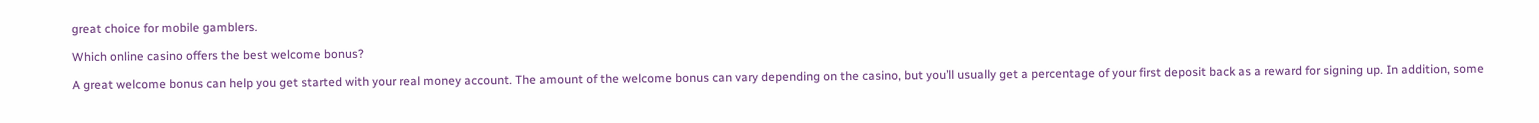great choice for mobile gamblers.

Which online casino offers the best welcome bonus?

A great welcome bonus can help you get started with your real money account. The amount of the welcome bonus can vary depending on the casino, but you’ll usually get a percentage of your first deposit back as a reward for signing up. In addition, some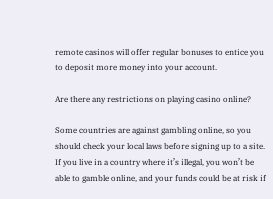remote casinos will offer regular bonuses to entice you to deposit more money into your account.

Are there any restrictions on playing casino online?

Some countries are against gambling online, so you should check your local laws before signing up to a site. If you live in a country where it’s illegal, you won’t be able to gamble online, and your funds could be at risk if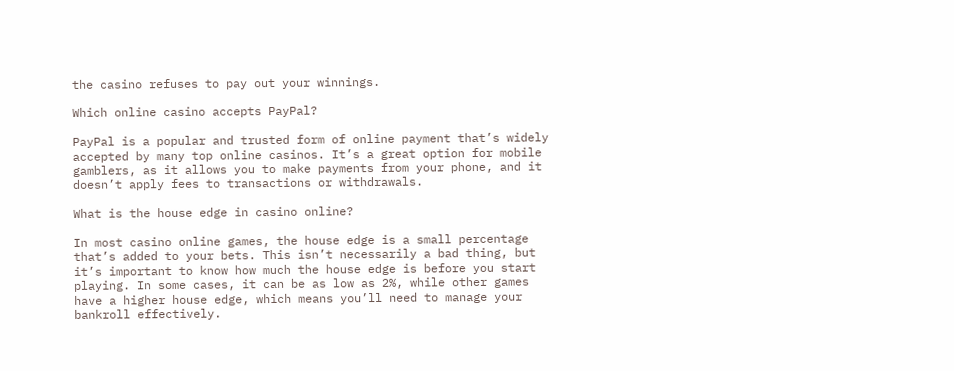the casino refuses to pay out your winnings.

Which online casino accepts PayPal?

PayPal is a popular and trusted form of online payment that’s widely accepted by many top online casinos. It’s a great option for mobile gamblers, as it allows you to make payments from your phone, and it doesn’t apply fees to transactions or withdrawals.

What is the house edge in casino online?

In most casino online games, the house edge is a small percentage that’s added to your bets. This isn’t necessarily a bad thing, but it’s important to know how much the house edge is before you start playing. In some cases, it can be as low as 2%, while other games have a higher house edge, which means you’ll need to manage your bankroll effectively.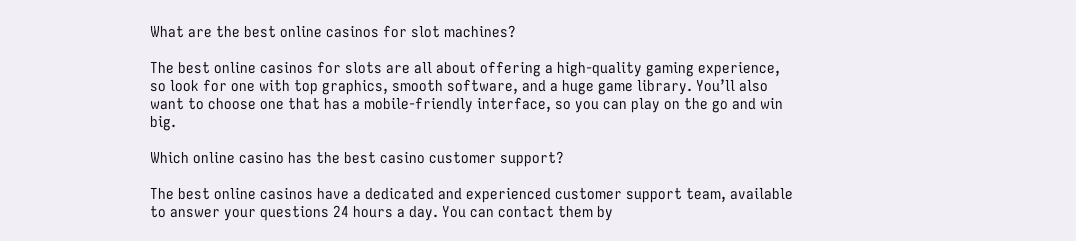What are the best online casinos for slot machines?

The best online casinos for slots are all about offering a high-quality gaming experience, so look for one with top graphics, smooth software, and a huge game library. You’ll also want to choose one that has a mobile-friendly interface, so you can play on the go and win big.

Which online casino has the best casino customer support?

The best online casinos have a dedicated and experienced customer support team, available to answer your questions 24 hours a day. You can contact them by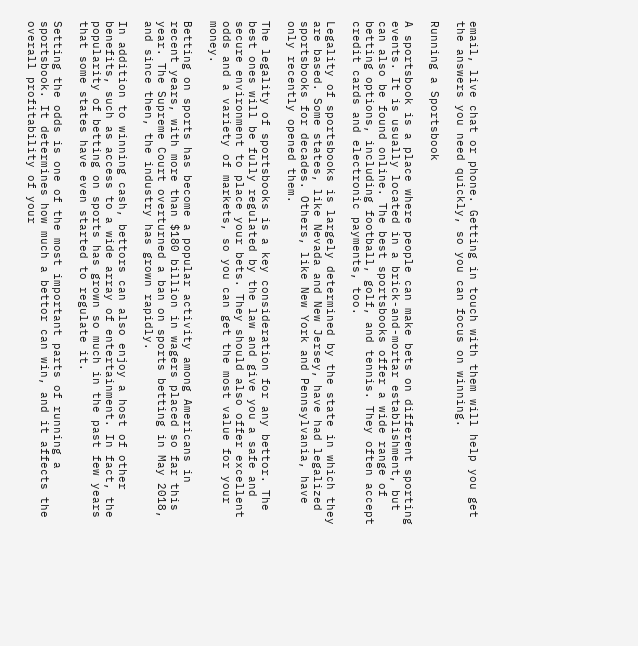email, live chat or phone. Getting in touch with them will help you get the answers you need quickly, so you can focus on winning.

Running a Sportsbook

A sportsbook is a place where people can make bets on different sporting events. It is usually located in a brick-and-mortar establishment, but can also be found online. The best sportsbooks offer a wide range of betting options, including football, golf, and tennis. They often accept credit cards and electronic payments, too.

Legality of sportsbooks is largely determined by the state in which they are based. Some states, like Nevada and New Jersey, have had legalized sportsbooks for decades. Others, like New York and Pennsylvania, have only recently opened them.

The legality of sportsbooks is a key consideration for any bettor. The best ones will be fully regulated by the law and give you a safe and secure environment to place your bets. They should also offer excellent odds and a variety of markets, so you can get the most value for your money.

Betting on sports has become a popular activity among Americans in recent years, with more than $180 billion in wagers placed so far this year. The Supreme Court overturned a ban on sports betting in May 2018, and since then, the industry has grown rapidly.

In addition to winning cash, bettors can also enjoy a host of other benefits, such as access to a wide array of entertainment. In fact, the popularity of betting on sports has grown so much in the past few years that some states have even started to regulate it.

Setting the odds is one of the most important parts of running a sportsbook. It determines how much a bettor can win, and it affects the overall profitability of your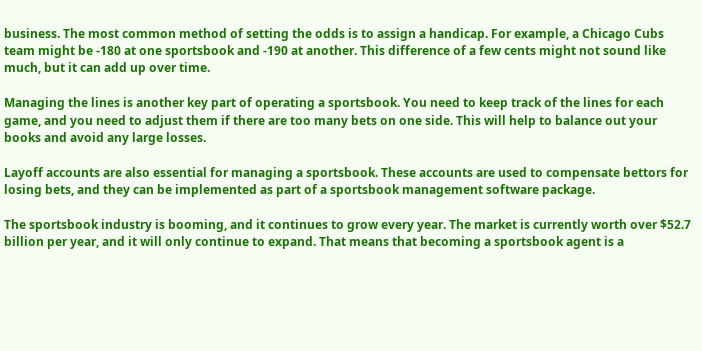business. The most common method of setting the odds is to assign a handicap. For example, a Chicago Cubs team might be -180 at one sportsbook and -190 at another. This difference of a few cents might not sound like much, but it can add up over time.

Managing the lines is another key part of operating a sportsbook. You need to keep track of the lines for each game, and you need to adjust them if there are too many bets on one side. This will help to balance out your books and avoid any large losses.

Layoff accounts are also essential for managing a sportsbook. These accounts are used to compensate bettors for losing bets, and they can be implemented as part of a sportsbook management software package.

The sportsbook industry is booming, and it continues to grow every year. The market is currently worth over $52.7 billion per year, and it will only continue to expand. That means that becoming a sportsbook agent is a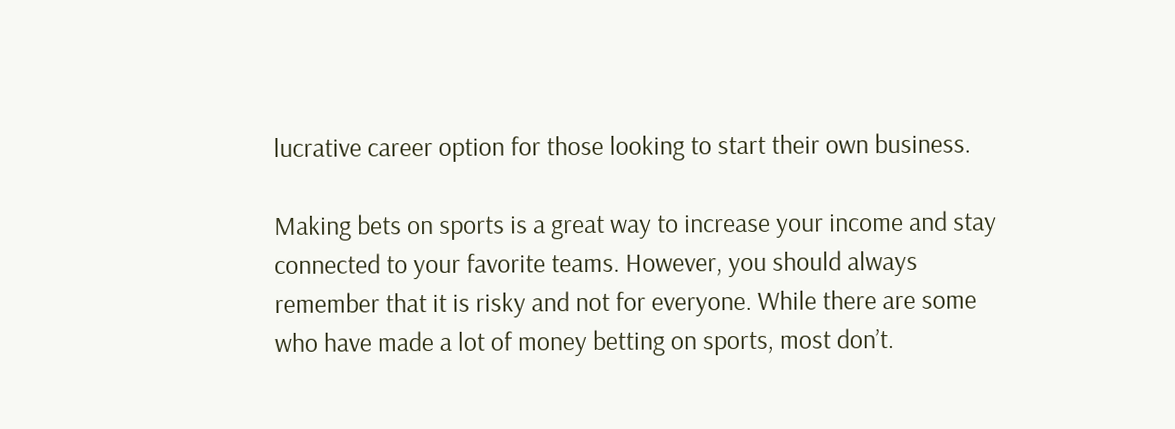lucrative career option for those looking to start their own business.

Making bets on sports is a great way to increase your income and stay connected to your favorite teams. However, you should always remember that it is risky and not for everyone. While there are some who have made a lot of money betting on sports, most don’t.